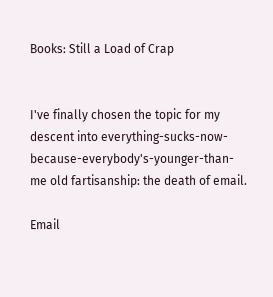Books: Still a Load of Crap


I've finally chosen the topic for my descent into everything-sucks-now-because-everybody's-younger-than-me old fartisanship: the death of email.

Email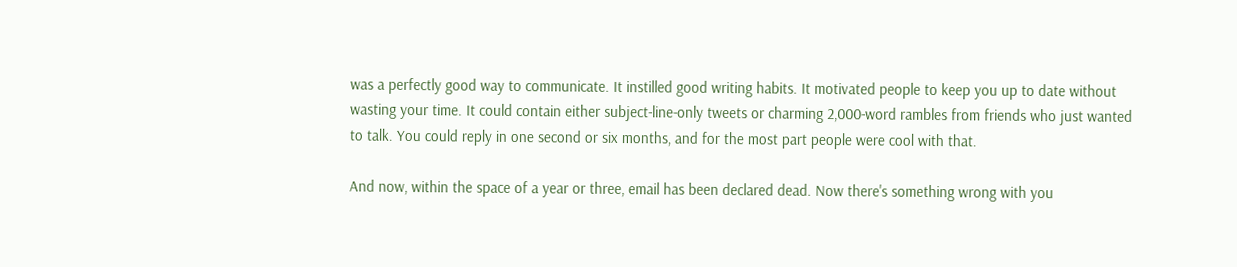was a perfectly good way to communicate. It instilled good writing habits. It motivated people to keep you up to date without wasting your time. It could contain either subject-line-only tweets or charming 2,000-word rambles from friends who just wanted to talk. You could reply in one second or six months, and for the most part people were cool with that.

And now, within the space of a year or three, email has been declared dead. Now there's something wrong with you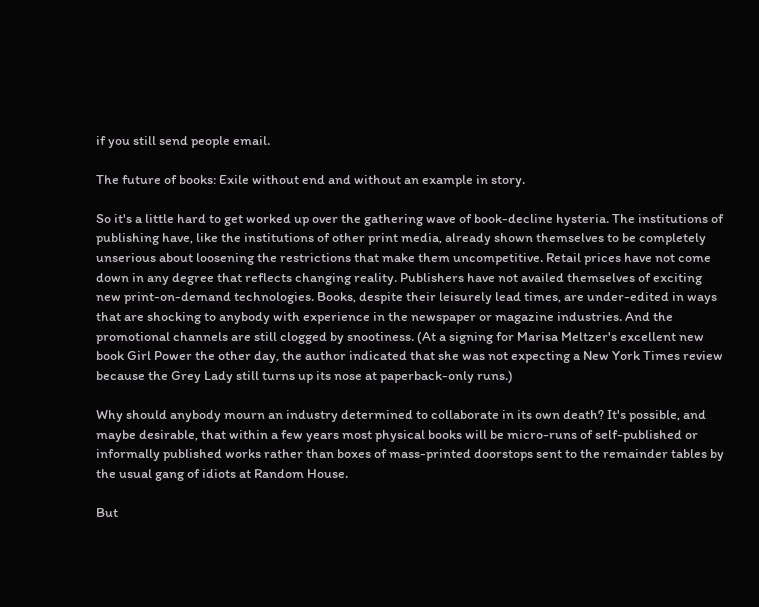if you still send people email.

The future of books: Exile without end and without an example in story.

So it's a little hard to get worked up over the gathering wave of book-decline hysteria. The institutions of publishing have, like the institutions of other print media, already shown themselves to be completely unserious about loosening the restrictions that make them uncompetitive. Retail prices have not come down in any degree that reflects changing reality. Publishers have not availed themselves of exciting new print-on-demand technologies. Books, despite their leisurely lead times, are under-edited in ways that are shocking to anybody with experience in the newspaper or magazine industries. And the promotional channels are still clogged by snootiness. (At a signing for Marisa Meltzer's excellent new book Girl Power the other day, the author indicated that she was not expecting a New York Times review because the Grey Lady still turns up its nose at paperback-only runs.)

Why should anybody mourn an industry determined to collaborate in its own death? It's possible, and maybe desirable, that within a few years most physical books will be micro-runs of self-published or informally published works rather than boxes of mass-printed doorstops sent to the remainder tables by the usual gang of idiots at Random House.

But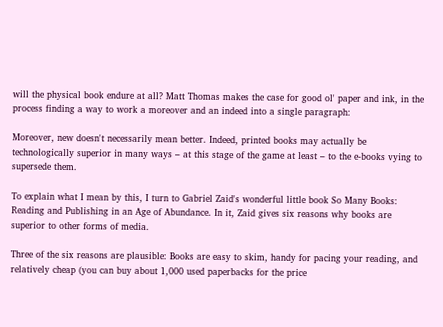will the physical book endure at all? Matt Thomas makes the case for good ol' paper and ink, in the process finding a way to work a moreover and an indeed into a single paragraph:

Moreover, new doesn't necessarily mean better. Indeed, printed books may actually be technologically superior in many ways – at this stage of the game at least – to the e-books vying to supersede them.

To explain what I mean by this, I turn to Gabriel Zaid's wonderful little book So Many Books: Reading and Publishing in an Age of Abundance. In it, Zaid gives six reasons why books are superior to other forms of media.

Three of the six reasons are plausible: Books are easy to skim, handy for pacing your reading, and relatively cheap (you can buy about 1,000 used paperbacks for the price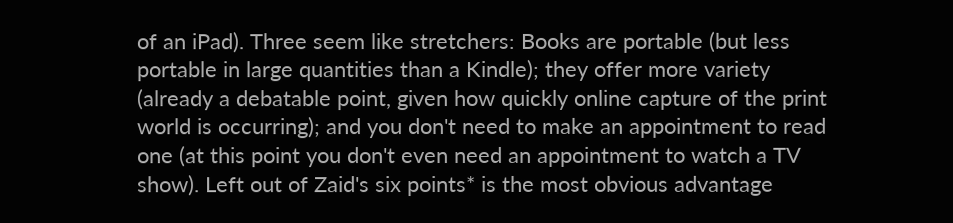of an iPad). Three seem like stretchers: Books are portable (but less portable in large quantities than a Kindle); they offer more variety (already a debatable point, given how quickly online capture of the print world is occurring); and you don't need to make an appointment to read one (at this point you don't even need an appointment to watch a TV show). Left out of Zaid's six points* is the most obvious advantage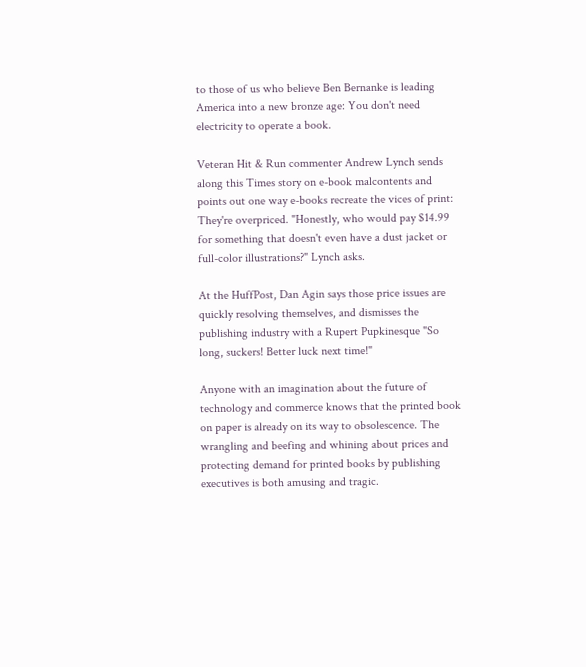to those of us who believe Ben Bernanke is leading America into a new bronze age: You don't need electricity to operate a book.

Veteran Hit & Run commenter Andrew Lynch sends along this Times story on e-book malcontents and points out one way e-books recreate the vices of print: They're overpriced. "Honestly, who would pay $14.99 for something that doesn't even have a dust jacket or full-color illustrations?" Lynch asks.

At the HuffPost, Dan Agin says those price issues are quickly resolving themselves, and dismisses the publishing industry with a Rupert Pupkinesque "So long, suckers! Better luck next time!"

Anyone with an imagination about the future of technology and commerce knows that the printed book on paper is already on its way to obsolescence. The wrangling and beefing and whining about prices and protecting demand for printed books by publishing executives is both amusing and tragic.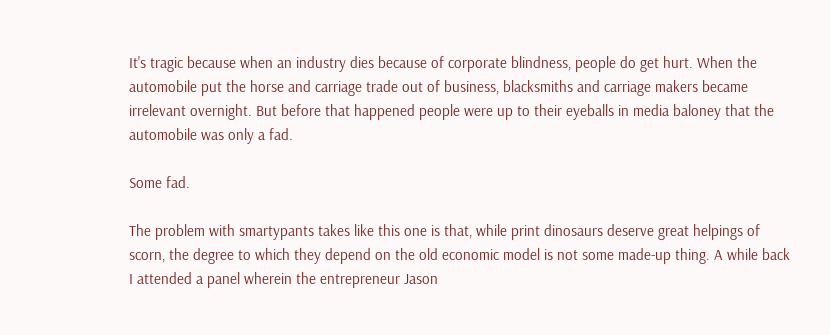It's tragic because when an industry dies because of corporate blindness, people do get hurt. When the automobile put the horse and carriage trade out of business, blacksmiths and carriage makers became irrelevant overnight. But before that happened people were up to their eyeballs in media baloney that the automobile was only a fad.

Some fad.

The problem with smartypants takes like this one is that, while print dinosaurs deserve great helpings of scorn, the degree to which they depend on the old economic model is not some made-up thing. A while back I attended a panel wherein the entrepreneur Jason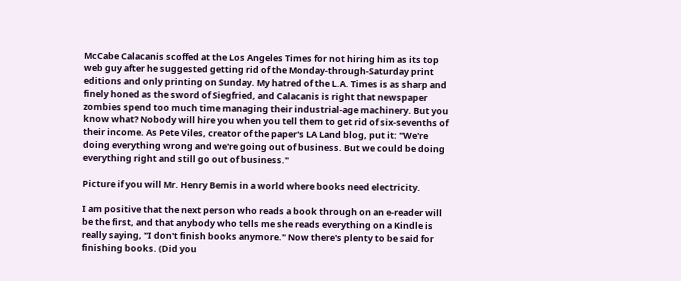McCabe Calacanis scoffed at the Los Angeles Times for not hiring him as its top web guy after he suggested getting rid of the Monday-through-Saturday print editions and only printing on Sunday. My hatred of the L.A. Times is as sharp and finely honed as the sword of Siegfried, and Calacanis is right that newspaper zombies spend too much time managing their industrial-age machinery. But you know what? Nobody will hire you when you tell them to get rid of six-sevenths of their income. As Pete Viles, creator of the paper's LA Land blog, put it: "We're doing everything wrong and we're going out of business. But we could be doing everything right and still go out of business."

Picture if you will Mr. Henry Bemis in a world where books need electricity.

I am positive that the next person who reads a book through on an e-reader will be the first, and that anybody who tells me she reads everything on a Kindle is really saying, "I don't finish books anymore." Now there's plenty to be said for finishing books. (Did you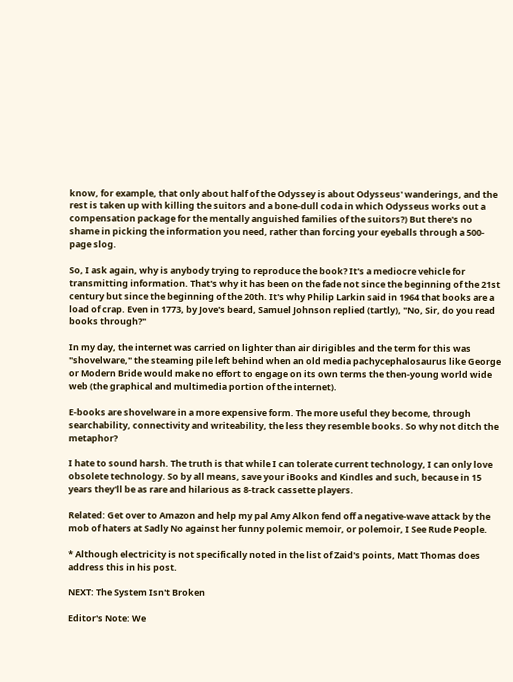know, for example, that only about half of the Odyssey is about Odysseus' wanderings, and the rest is taken up with killing the suitors and a bone-dull coda in which Odysseus works out a compensation package for the mentally anguished families of the suitors?) But there's no shame in picking the information you need, rather than forcing your eyeballs through a 500-page slog.

So, I ask again, why is anybody trying to reproduce the book? It's a mediocre vehicle for transmitting information. That's why it has been on the fade not since the beginning of the 21st century but since the beginning of the 20th. It's why Philip Larkin said in 1964 that books are a load of crap. Even in 1773, by Jove's beard, Samuel Johnson replied (tartly), "No, Sir, do you read books through?"

In my day, the internet was carried on lighter than air dirigibles and the term for this was "shovelware," the steaming pile left behind when an old media pachycephalosaurus like George or Modern Bride would make no effort to engage on its own terms the then-young world wide web (the graphical and multimedia portion of the internet).

E-books are shovelware in a more expensive form. The more useful they become, through searchability, connectivity and writeability, the less they resemble books. So why not ditch the metaphor?

I hate to sound harsh. The truth is that while I can tolerate current technology, I can only love obsolete technology. So by all means, save your iBooks and Kindles and such, because in 15 years they'll be as rare and hilarious as 8-track cassette players.

Related: Get over to Amazon and help my pal Amy Alkon fend off a negative-wave attack by the mob of haters at Sadly No against her funny polemic memoir, or polemoir, I See Rude People.

* Although electricity is not specifically noted in the list of Zaid's points, Matt Thomas does address this in his post.

NEXT: The System Isn't Broken

Editor's Note: We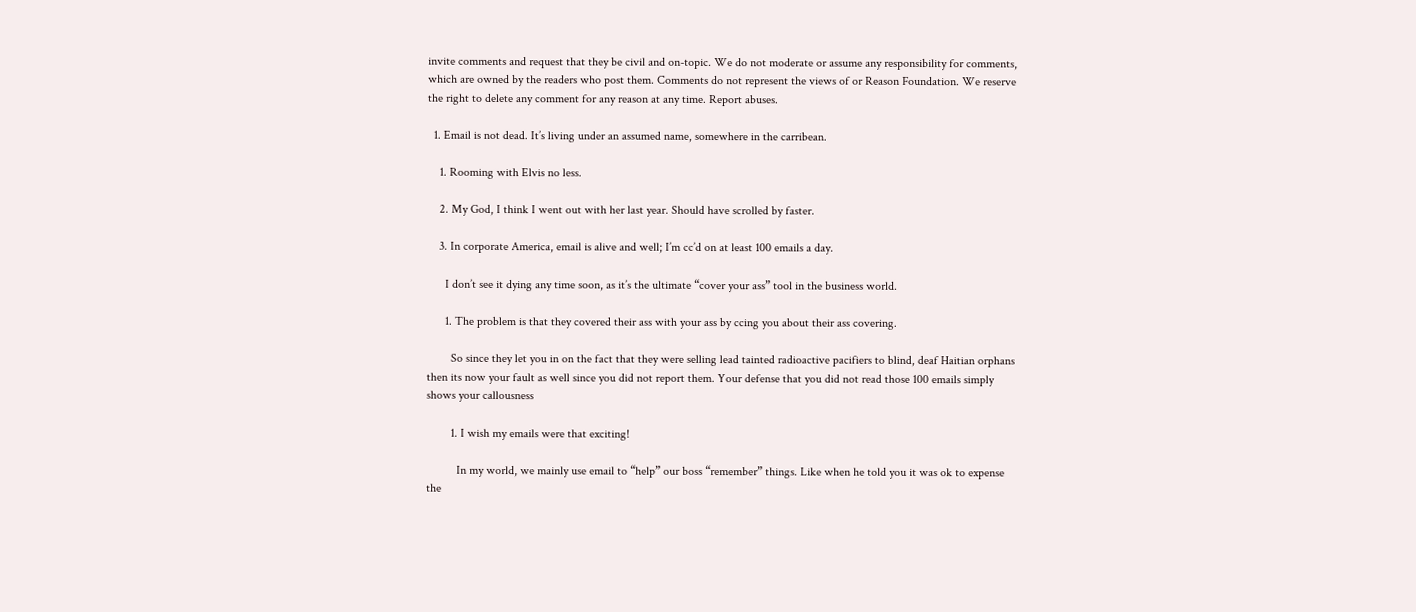invite comments and request that they be civil and on-topic. We do not moderate or assume any responsibility for comments, which are owned by the readers who post them. Comments do not represent the views of or Reason Foundation. We reserve the right to delete any comment for any reason at any time. Report abuses.

  1. Email is not dead. It’s living under an assumed name, somewhere in the carribean.

    1. Rooming with Elvis no less.

    2. My God, I think I went out with her last year. Should have scrolled by faster.

    3. In corporate America, email is alive and well; I’m cc’d on at least 100 emails a day.

      I don’t see it dying any time soon, as it’s the ultimate “cover your ass” tool in the business world.

      1. The problem is that they covered their ass with your ass by ccing you about their ass covering.

        So since they let you in on the fact that they were selling lead tainted radioactive pacifiers to blind, deaf Haitian orphans then its now your fault as well since you did not report them. Your defense that you did not read those 100 emails simply shows your callousness

        1. I wish my emails were that exciting!

          In my world, we mainly use email to “help” our boss “remember” things. Like when he told you it was ok to expense the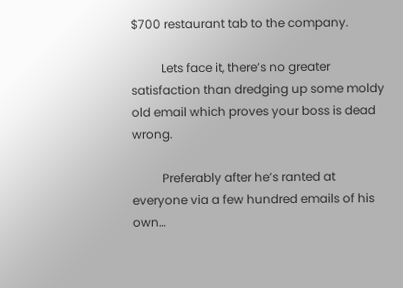$700 restaurant tab to the company.

          Lets face it, there’s no greater satisfaction than dredging up some moldy old email which proves your boss is dead wrong.

          Preferably after he’s ranted at everyone via a few hundred emails of his own…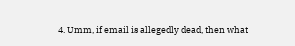4. Umm, if email is allegedly dead, then what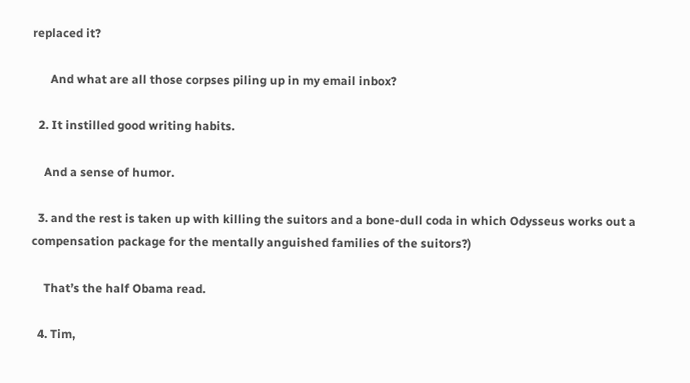replaced it?

      And what are all those corpses piling up in my email inbox?

  2. It instilled good writing habits.

    And a sense of humor.

  3. and the rest is taken up with killing the suitors and a bone-dull coda in which Odysseus works out a compensation package for the mentally anguished families of the suitors?)

    That’s the half Obama read.

  4. Tim,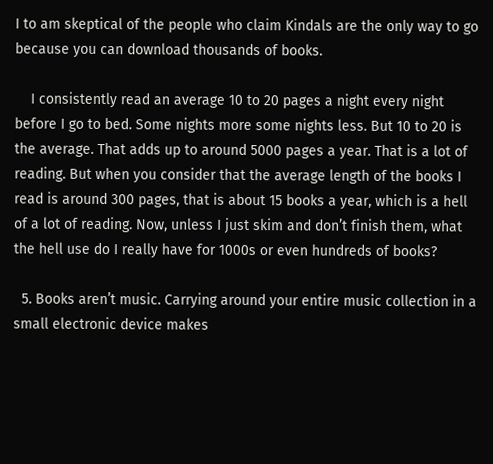I to am skeptical of the people who claim Kindals are the only way to go because you can download thousands of books.

    I consistently read an average 10 to 20 pages a night every night before I go to bed. Some nights more some nights less. But 10 to 20 is the average. That adds up to around 5000 pages a year. That is a lot of reading. But when you consider that the average length of the books I read is around 300 pages, that is about 15 books a year, which is a hell of a lot of reading. Now, unless I just skim and don’t finish them, what the hell use do I really have for 1000s or even hundreds of books?

  5. Books aren’t music. Carrying around your entire music collection in a small electronic device makes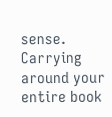sense. Carrying around your entire book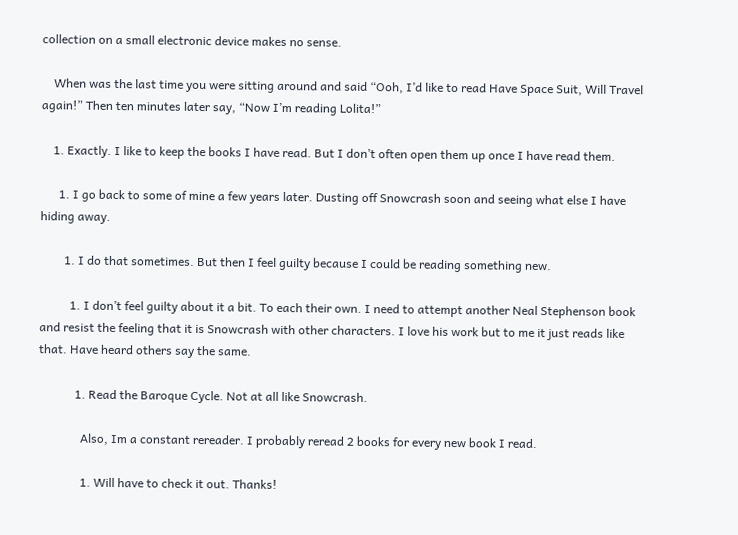collection on a small electronic device makes no sense.

    When was the last time you were sitting around and said “Ooh, I’d like to read Have Space Suit, Will Travel again!” Then ten minutes later say, “Now I’m reading Lolita!”

    1. Exactly. I like to keep the books I have read. But I don’t often open them up once I have read them.

      1. I go back to some of mine a few years later. Dusting off Snowcrash soon and seeing what else I have hiding away.

        1. I do that sometimes. But then I feel guilty because I could be reading something new.

          1. I don’t feel guilty about it a bit. To each their own. I need to attempt another Neal Stephenson book and resist the feeling that it is Snowcrash with other characters. I love his work but to me it just reads like that. Have heard others say the same.

            1. Read the Baroque Cycle. Not at all like Snowcrash.

              Also, Im a constant rereader. I probably reread 2 books for every new book I read.

              1. Will have to check it out. Thanks!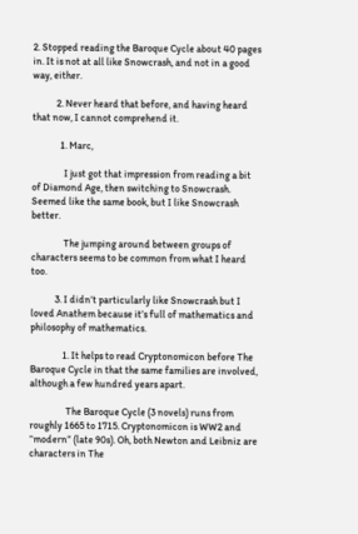2. Stopped reading the Baroque Cycle about 40 pages in. It is not at all like Snowcrash, and not in a good way, either.

            2. Never heard that before, and having heard that now, I cannot comprehend it.

              1. Marc,

                I just got that impression from reading a bit of Diamond Age, then switching to Snowcrash. Seemed like the same book, but I like Snowcrash better.

                The jumping around between groups of characters seems to be common from what I heard too.

            3. I didn’t particularly like Snowcrash but I loved Anathem because it’s full of mathematics and philosophy of mathematics.

                1. It helps to read Cryptonomicon before The Baroque Cycle in that the same families are involved, although a few hundred years apart.

                  The Baroque Cycle (3 novels) runs from roughly 1665 to 1715. Cryptonomicon is WW2 and “modern” (late 90s). Oh, both Newton and Leibniz are characters in The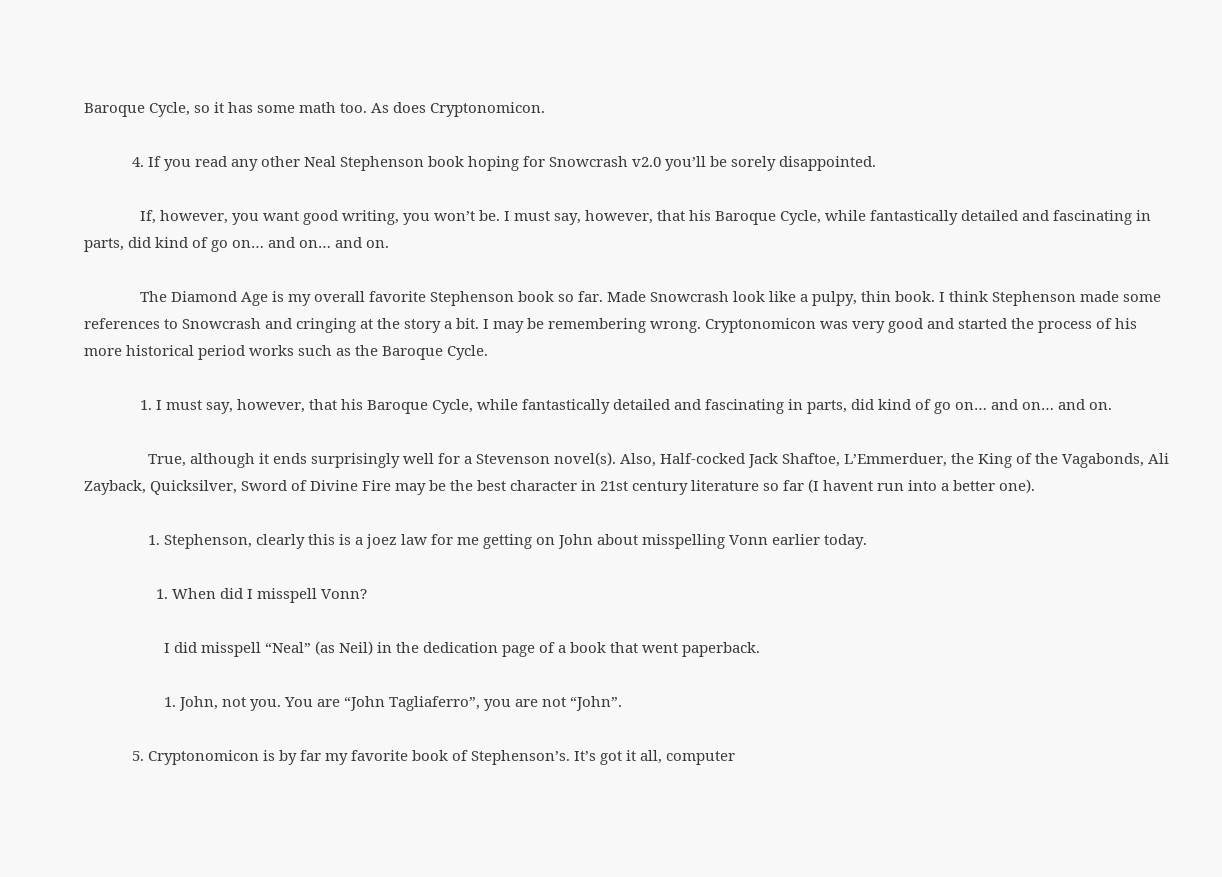Baroque Cycle, so it has some math too. As does Cryptonomicon.

            4. If you read any other Neal Stephenson book hoping for Snowcrash v2.0 you’ll be sorely disappointed.

              If, however, you want good writing, you won’t be. I must say, however, that his Baroque Cycle, while fantastically detailed and fascinating in parts, did kind of go on… and on… and on.

              The Diamond Age is my overall favorite Stephenson book so far. Made Snowcrash look like a pulpy, thin book. I think Stephenson made some references to Snowcrash and cringing at the story a bit. I may be remembering wrong. Cryptonomicon was very good and started the process of his more historical period works such as the Baroque Cycle.

              1. I must say, however, that his Baroque Cycle, while fantastically detailed and fascinating in parts, did kind of go on… and on… and on.

                True, although it ends surprisingly well for a Stevenson novel(s). Also, Half-cocked Jack Shaftoe, L’Emmerduer, the King of the Vagabonds, Ali Zayback, Quicksilver, Sword of Divine Fire may be the best character in 21st century literature so far (I havent run into a better one).

                1. Stephenson, clearly this is a joez law for me getting on John about misspelling Vonn earlier today.

                  1. When did I misspell Vonn?

                    I did misspell “Neal” (as Neil) in the dedication page of a book that went paperback.

                    1. John, not you. You are “John Tagliaferro”, you are not “John”.

            5. Cryptonomicon is by far my favorite book of Stephenson’s. It’s got it all, computer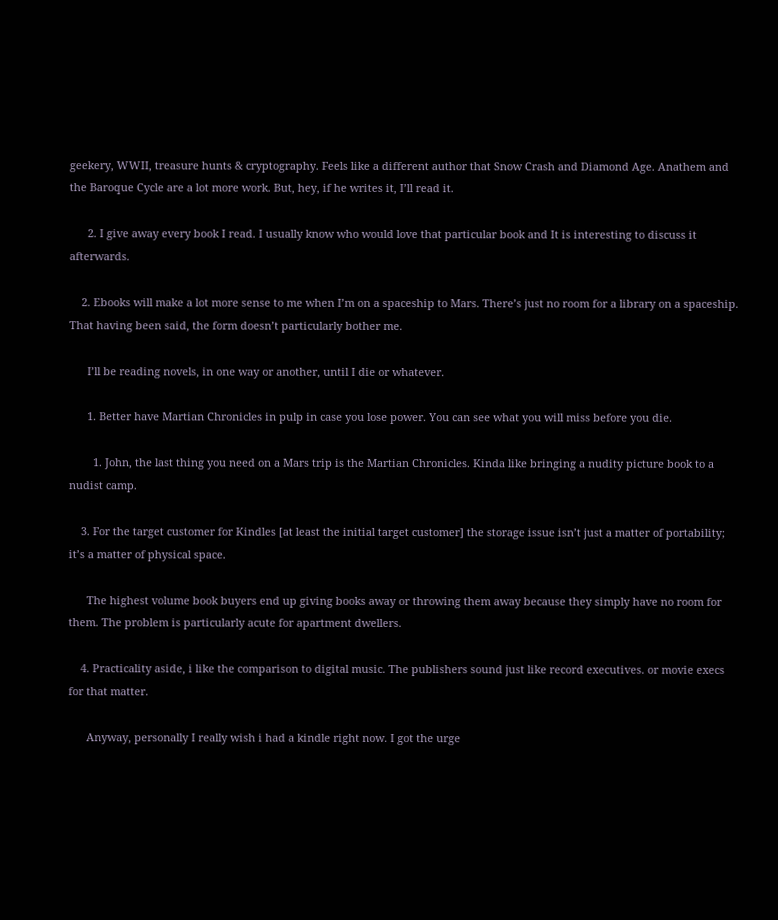geekery, WWII, treasure hunts & cryptography. Feels like a different author that Snow Crash and Diamond Age. Anathem and the Baroque Cycle are a lot more work. But, hey, if he writes it, I’ll read it.

      2. I give away every book I read. I usually know who would love that particular book and It is interesting to discuss it afterwards.

    2. Ebooks will make a lot more sense to me when I’m on a spaceship to Mars. There’s just no room for a library on a spaceship. That having been said, the form doesn’t particularly bother me.

      I’ll be reading novels, in one way or another, until I die or whatever.

      1. Better have Martian Chronicles in pulp in case you lose power. You can see what you will miss before you die.

        1. John, the last thing you need on a Mars trip is the Martian Chronicles. Kinda like bringing a nudity picture book to a nudist camp.

    3. For the target customer for Kindles [at least the initial target customer] the storage issue isn’t just a matter of portability; it’s a matter of physical space.

      The highest volume book buyers end up giving books away or throwing them away because they simply have no room for them. The problem is particularly acute for apartment dwellers.

    4. Practicality aside, i like the comparison to digital music. The publishers sound just like record executives. or movie execs for that matter.

      Anyway, personally I really wish i had a kindle right now. I got the urge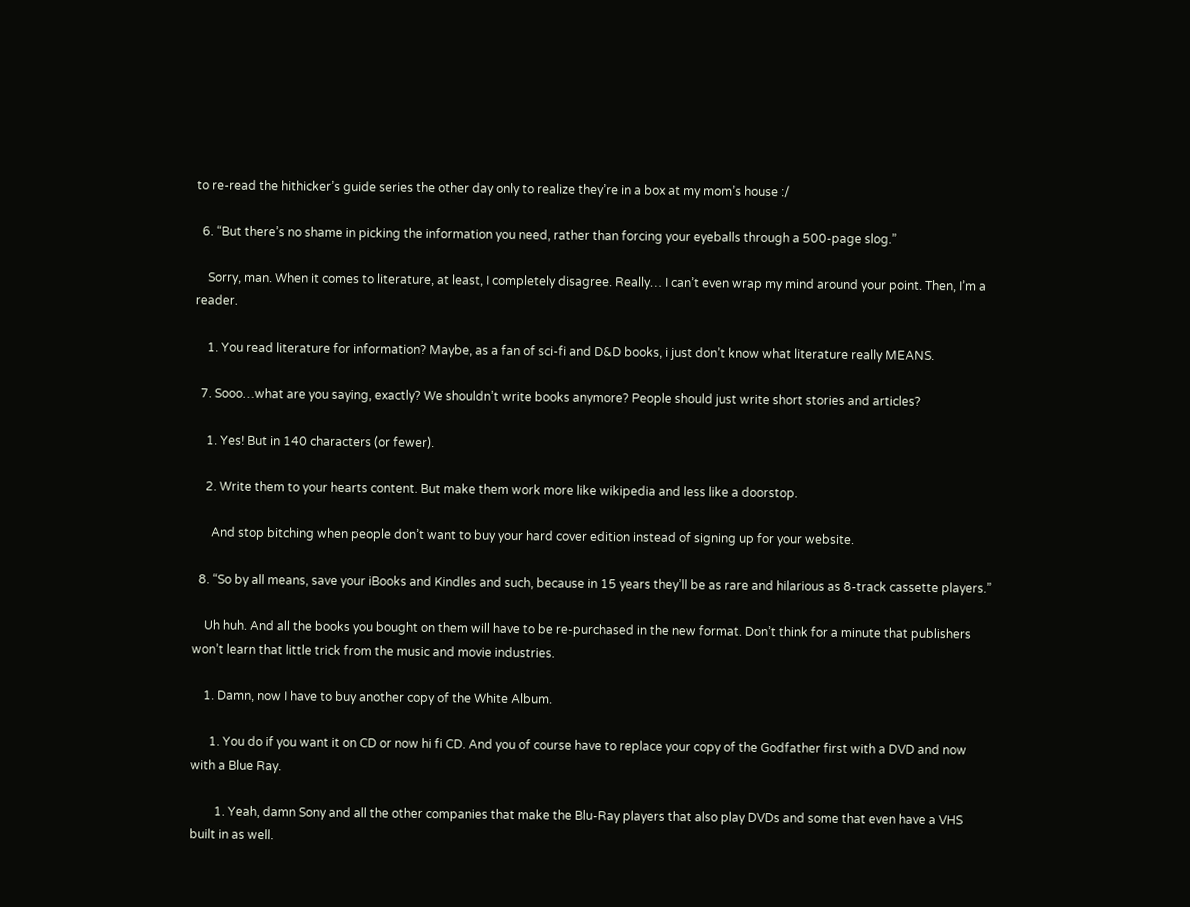to re-read the hithicker’s guide series the other day only to realize they’re in a box at my mom’s house :/

  6. “But there’s no shame in picking the information you need, rather than forcing your eyeballs through a 500-page slog.”

    Sorry, man. When it comes to literature, at least, I completely disagree. Really… I can’t even wrap my mind around your point. Then, I’m a reader.

    1. You read literature for information? Maybe, as a fan of sci-fi and D&D books, i just don’t know what literature really MEANS.

  7. Sooo…what are you saying, exactly? We shouldn’t write books anymore? People should just write short stories and articles?

    1. Yes! But in 140 characters (or fewer).

    2. Write them to your hearts content. But make them work more like wikipedia and less like a doorstop.

      And stop bitching when people don’t want to buy your hard cover edition instead of signing up for your website.

  8. “So by all means, save your iBooks and Kindles and such, because in 15 years they’ll be as rare and hilarious as 8-track cassette players.”

    Uh huh. And all the books you bought on them will have to be re-purchased in the new format. Don’t think for a minute that publishers won’t learn that little trick from the music and movie industries.

    1. Damn, now I have to buy another copy of the White Album.

      1. You do if you want it on CD or now hi fi CD. And you of course have to replace your copy of the Godfather first with a DVD and now with a Blue Ray.

        1. Yeah, damn Sony and all the other companies that make the Blu-Ray players that also play DVDs and some that even have a VHS built in as well.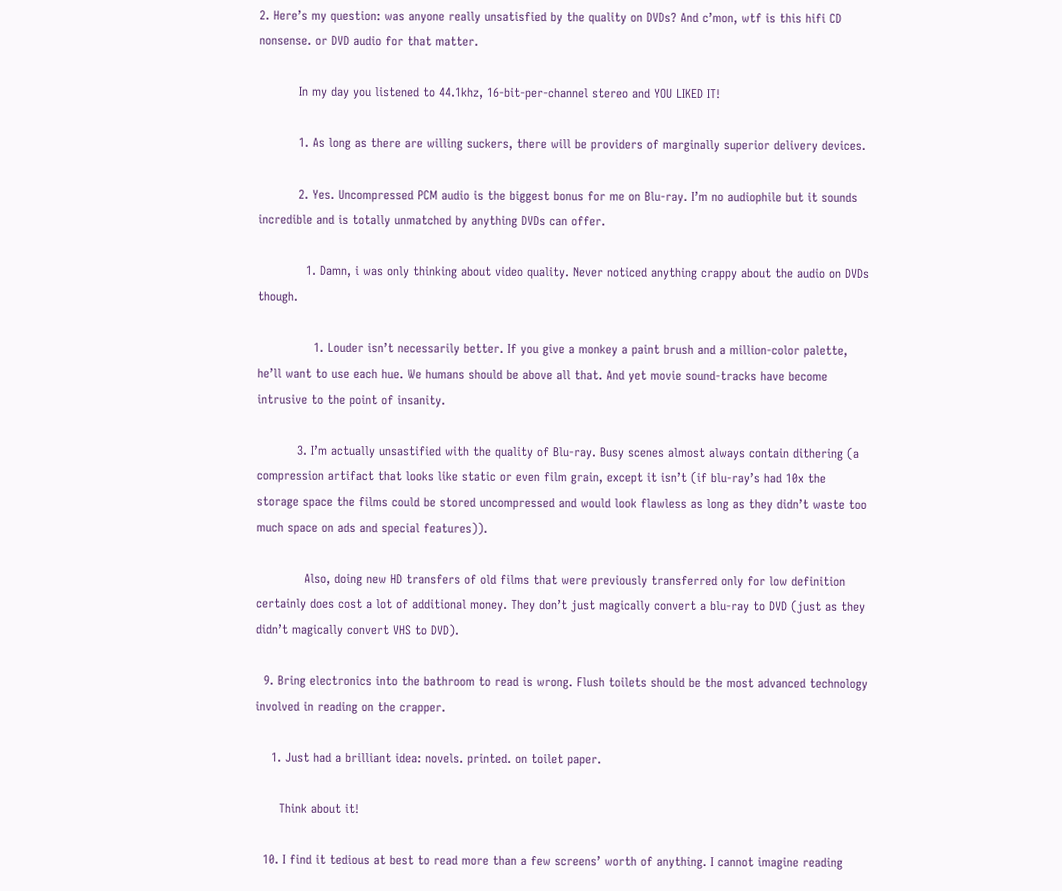2. Here’s my question: was anyone really unsatisfied by the quality on DVDs? And c’mon, wtf is this hifi CD nonsense. or DVD audio for that matter.

          In my day you listened to 44.1khz, 16-bit-per-channel stereo and YOU LIKED IT!

          1. As long as there are willing suckers, there will be providers of marginally superior delivery devices.

          2. Yes. Uncompressed PCM audio is the biggest bonus for me on Blu-ray. I’m no audiophile but it sounds incredible and is totally unmatched by anything DVDs can offer.

            1. Damn, i was only thinking about video quality. Never noticed anything crappy about the audio on DVDs though.

              1. Louder isn’t necessarily better. If you give a monkey a paint brush and a million-color palette, he’ll want to use each hue. We humans should be above all that. And yet movie sound-tracks have become intrusive to the point of insanity.

          3. I’m actually unsastified with the quality of Blu-ray. Busy scenes almost always contain dithering (a compression artifact that looks like static or even film grain, except it isn’t (if blu-ray’s had 10x the storage space the films could be stored uncompressed and would look flawless as long as they didn’t waste too much space on ads and special features)).

            Also, doing new HD transfers of old films that were previously transferred only for low definition certainly does cost a lot of additional money. They don’t just magically convert a blu-ray to DVD (just as they didn’t magically convert VHS to DVD).

  9. Bring electronics into the bathroom to read is wrong. Flush toilets should be the most advanced technology involved in reading on the crapper.

    1. Just had a brilliant idea: novels. printed. on toilet paper.

      Think about it!

  10. I find it tedious at best to read more than a few screens’ worth of anything. I cannot imagine reading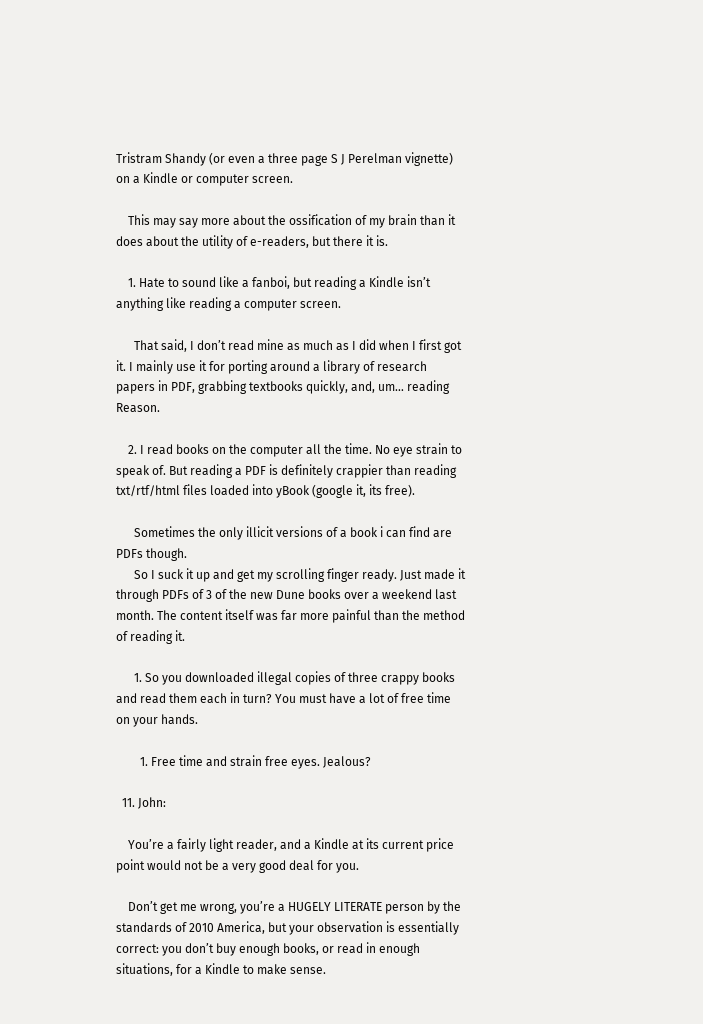Tristram Shandy (or even a three page S J Perelman vignette) on a Kindle or computer screen.

    This may say more about the ossification of my brain than it does about the utility of e-readers, but there it is.

    1. Hate to sound like a fanboi, but reading a Kindle isn’t anything like reading a computer screen.

      That said, I don’t read mine as much as I did when I first got it. I mainly use it for porting around a library of research papers in PDF, grabbing textbooks quickly, and, um… reading Reason.

    2. I read books on the computer all the time. No eye strain to speak of. But reading a PDF is definitely crappier than reading txt/rtf/html files loaded into yBook (google it, its free).

      Sometimes the only illicit versions of a book i can find are PDFs though.
      So I suck it up and get my scrolling finger ready. Just made it through PDFs of 3 of the new Dune books over a weekend last month. The content itself was far more painful than the method of reading it.

      1. So you downloaded illegal copies of three crappy books and read them each in turn? You must have a lot of free time on your hands.

        1. Free time and strain free eyes. Jealous?

  11. John:

    You’re a fairly light reader, and a Kindle at its current price point would not be a very good deal for you.

    Don’t get me wrong, you’re a HUGELY LITERATE person by the standards of 2010 America, but your observation is essentially correct: you don’t buy enough books, or read in enough situations, for a Kindle to make sense.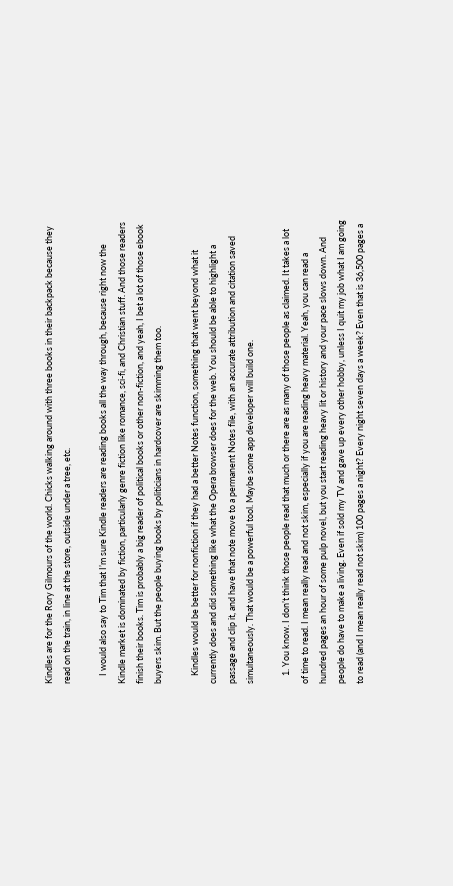Kindles are for the Rory Gilmours of the world. Chicks walking around with three books in their backpack because they read on the train, in line at the store, outside under a tree, etc.

    I would also say to Tim that I’m sure Kindle readers are reading books all the way through, because right now the Kindle market is dominated by fiction, particularly genre fiction like romance, sci-fi, and Christian stuff. And those readers finish their books. Tim is probably a big reader of political books or other non-fiction, and yeah, I bet a lot of those ebook buyers skim. But the people buying books by politicians in hardcover are skimming them too.

    Kindles would be better for nonfiction if they had a better Notes function, something that went beyond what it currently does and did something like what the Opera browser does for the web. You should be able to highlight a passage and clip it, and have that note move to a permanent Notes file, with an accurate attribution and citation saved simultaneously. That would be a powerful tool. Maybe some app developer will build one.

    1. You know. I don’t think those people read that much or there are as many of those people as claimed. It takes a lot of time to read. I mean really read and not skim, especially if you are reading heavy material. Yeah, you can read a hundred pages an hour of some pulp novel, but you start reading heavy lit or history and your pace slows down. And people do have to make a living. Even if sold my TV and gave up every other hobby, unless I quit my job what I am going to read (and I mean really read not skim) 100 pages a night? Every night seven days a week? Even that is 36,500 pages a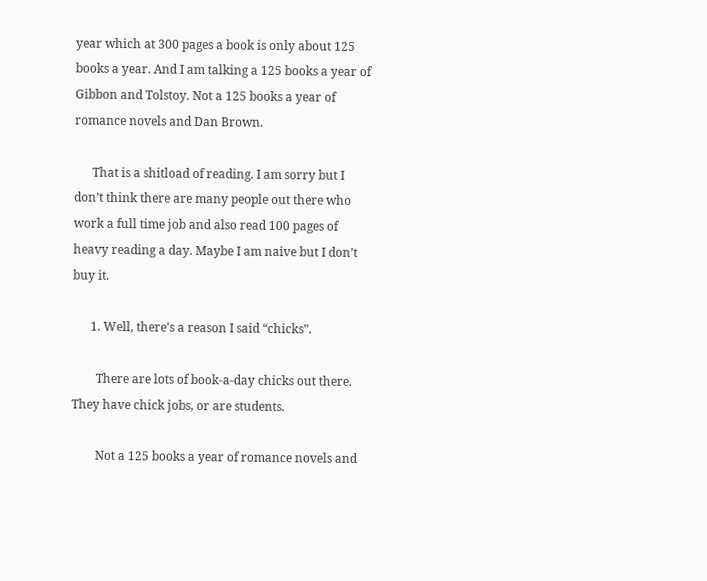year which at 300 pages a book is only about 125 books a year. And I am talking a 125 books a year of Gibbon and Tolstoy. Not a 125 books a year of romance novels and Dan Brown.

      That is a shitload of reading. I am sorry but I don’t think there are many people out there who work a full time job and also read 100 pages of heavy reading a day. Maybe I am naive but I don’t buy it.

      1. Well, there’s a reason I said “chicks”.

        There are lots of book-a-day chicks out there. They have chick jobs, or are students.

        Not a 125 books a year of romance novels and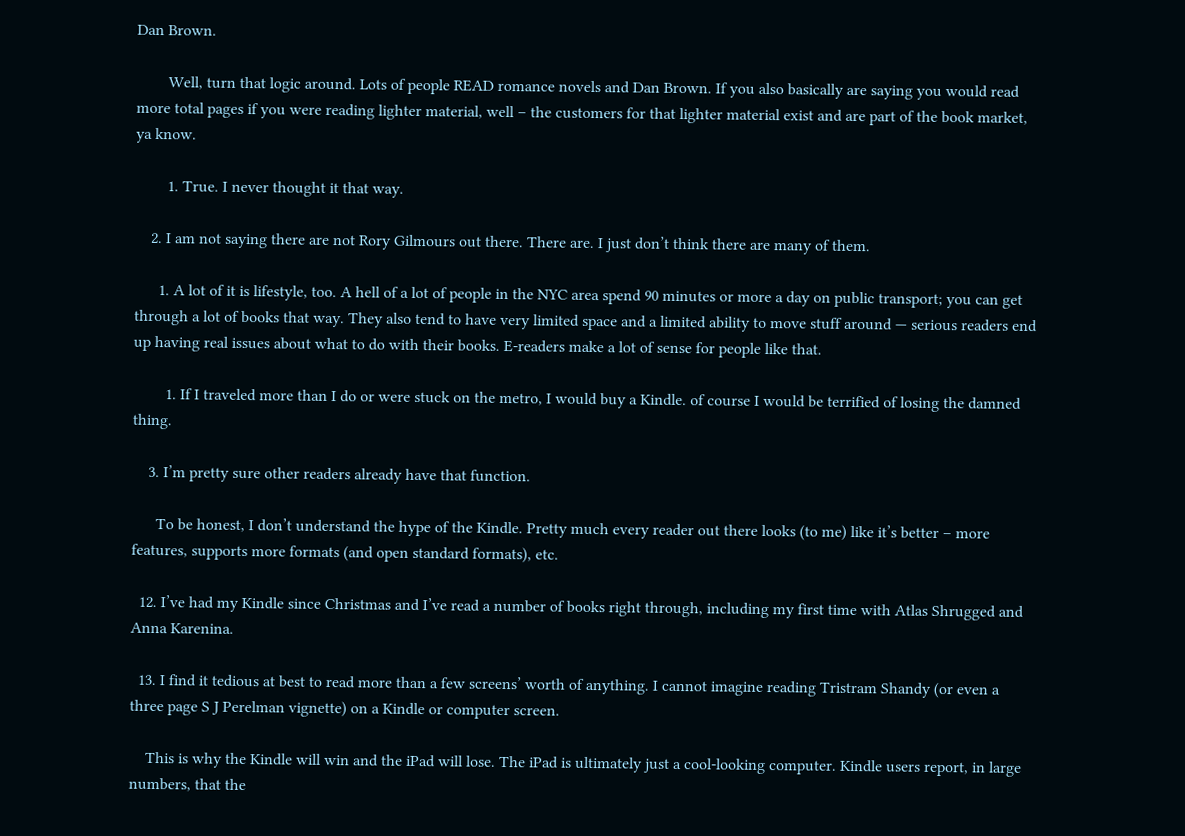Dan Brown.

        Well, turn that logic around. Lots of people READ romance novels and Dan Brown. If you also basically are saying you would read more total pages if you were reading lighter material, well – the customers for that lighter material exist and are part of the book market, ya know.

        1. True. I never thought it that way.

    2. I am not saying there are not Rory Gilmours out there. There are. I just don’t think there are many of them.

      1. A lot of it is lifestyle, too. A hell of a lot of people in the NYC area spend 90 minutes or more a day on public transport; you can get through a lot of books that way. They also tend to have very limited space and a limited ability to move stuff around — serious readers end up having real issues about what to do with their books. E-readers make a lot of sense for people like that.

        1. If I traveled more than I do or were stuck on the metro, I would buy a Kindle. of course I would be terrified of losing the damned thing.

    3. I’m pretty sure other readers already have that function.

      To be honest, I don’t understand the hype of the Kindle. Pretty much every reader out there looks (to me) like it’s better – more features, supports more formats (and open standard formats), etc.

  12. I’ve had my Kindle since Christmas and I’ve read a number of books right through, including my first time with Atlas Shrugged and Anna Karenina.

  13. I find it tedious at best to read more than a few screens’ worth of anything. I cannot imagine reading Tristram Shandy (or even a three page S J Perelman vignette) on a Kindle or computer screen.

    This is why the Kindle will win and the iPad will lose. The iPad is ultimately just a cool-looking computer. Kindle users report, in large numbers, that the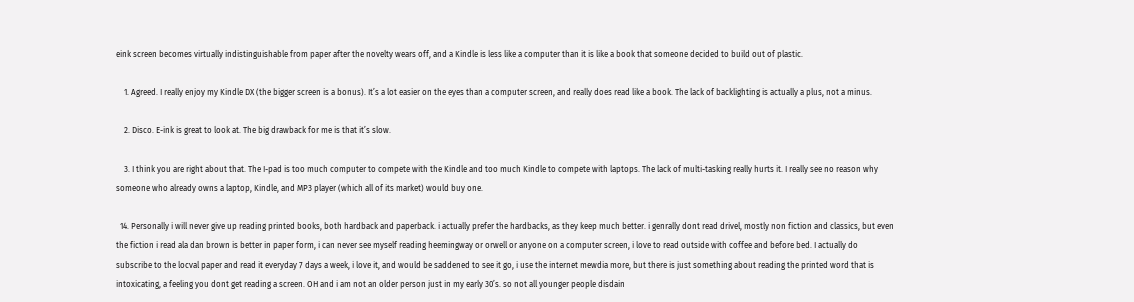eink screen becomes virtually indistinguishable from paper after the novelty wears off, and a Kindle is less like a computer than it is like a book that someone decided to build out of plastic.

    1. Agreed. I really enjoy my Kindle DX (the bigger screen is a bonus). It’s a lot easier on the eyes than a computer screen, and really does read like a book. The lack of backlighting is actually a plus, not a minus.

    2. Disco. E-ink is great to look at. The big drawback for me is that it’s slow.

    3. I think you are right about that. The I-pad is too much computer to compete with the Kindle and too much Kindle to compete with laptops. The lack of multi-tasking really hurts it. I really see no reason why someone who already owns a laptop, Kindle, and MP3 player (which all of its market) would buy one.

  14. Personally i will never give up reading printed books, both hardback and paperback. i actually prefer the hardbacks, as they keep much better. i genrally dont read drivel, mostly non fiction and classics, but even the fiction i read ala dan brown is better in paper form, i can never see myself reading heemingway or orwell or anyone on a computer screen, i love to read outside with coffee and before bed. I actually do subscribe to the locval paper and read it everyday 7 days a week, i love it, and would be saddened to see it go, i use the internet mewdia more, but there is just something about reading the printed word that is intoxicating, a feeling you dont get reading a screen. OH and i am not an older person just in my early 30’s. so not all younger people disdain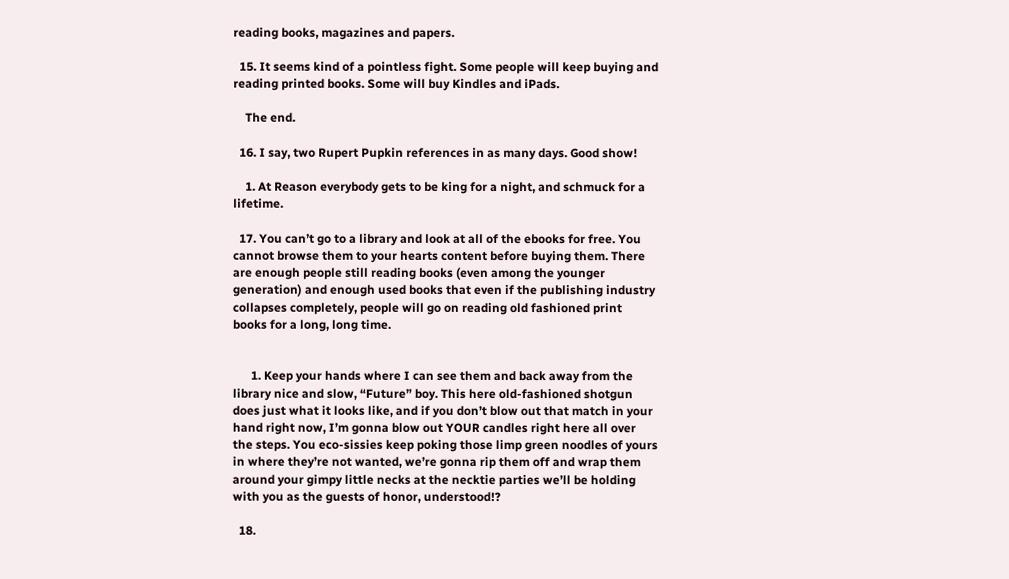reading books, magazines and papers.

  15. It seems kind of a pointless fight. Some people will keep buying and reading printed books. Some will buy Kindles and iPads.

    The end.

  16. I say, two Rupert Pupkin references in as many days. Good show!

    1. At Reason everybody gets to be king for a night, and schmuck for a lifetime.

  17. You can’t go to a library and look at all of the ebooks for free. You cannot browse them to your hearts content before buying them. There are enough people still reading books (even among the younger generation) and enough used books that even if the publishing industry collapses completely, people will go on reading old fashioned print books for a long, long time.


      1. Keep your hands where I can see them and back away from the library nice and slow, “Future” boy. This here old-fashioned shotgun does just what it looks like, and if you don’t blow out that match in your hand right now, I’m gonna blow out YOUR candles right here all over the steps. You eco-sissies keep poking those limp green noodles of yours in where they’re not wanted, we’re gonna rip them off and wrap them around your gimpy little necks at the necktie parties we’ll be holding with you as the guests of honor, understood!?

  18.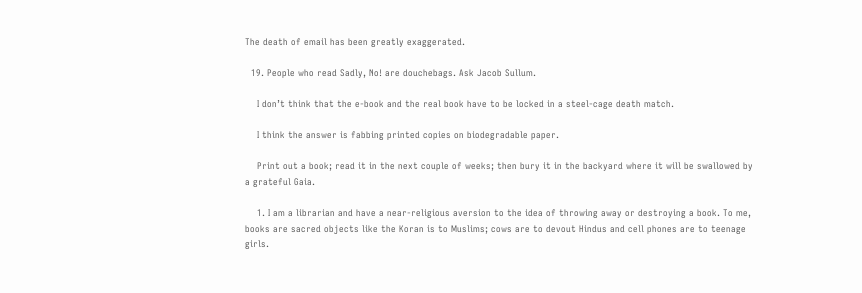The death of email has been greatly exaggerated.

  19. People who read Sadly, No! are douchebags. Ask Jacob Sullum.

    I don’t think that the e-book and the real book have to be locked in a steel-cage death match.

    I think the answer is fabbing printed copies on biodegradable paper.

    Print out a book; read it in the next couple of weeks; then bury it in the backyard where it will be swallowed by a grateful Gaia.

    1. I am a librarian and have a near-religious aversion to the idea of throwing away or destroying a book. To me, books are sacred objects like the Koran is to Muslims; cows are to devout Hindus and cell phones are to teenage girls.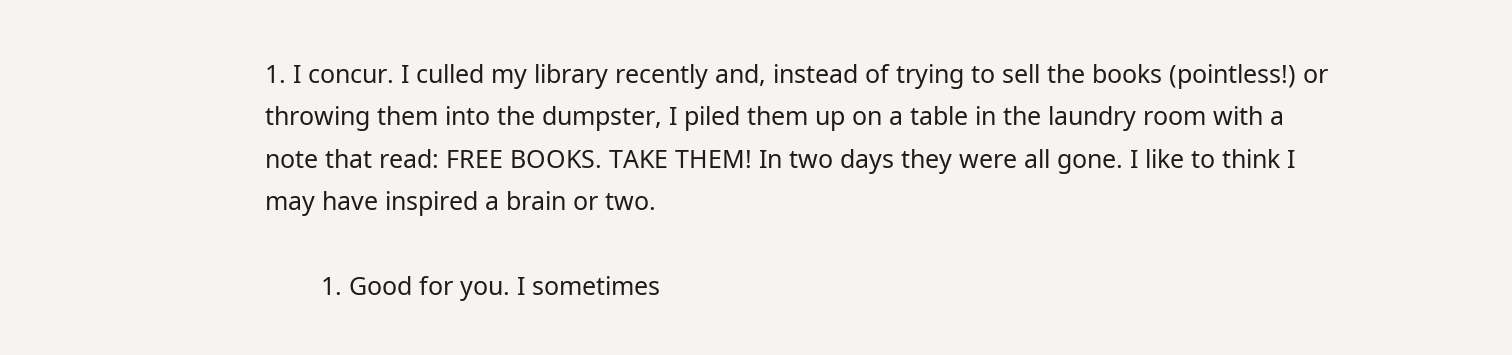1. I concur. I culled my library recently and, instead of trying to sell the books (pointless!) or throwing them into the dumpster, I piled them up on a table in the laundry room with a note that read: FREE BOOKS. TAKE THEM! In two days they were all gone. I like to think I may have inspired a brain or two.

        1. Good for you. I sometimes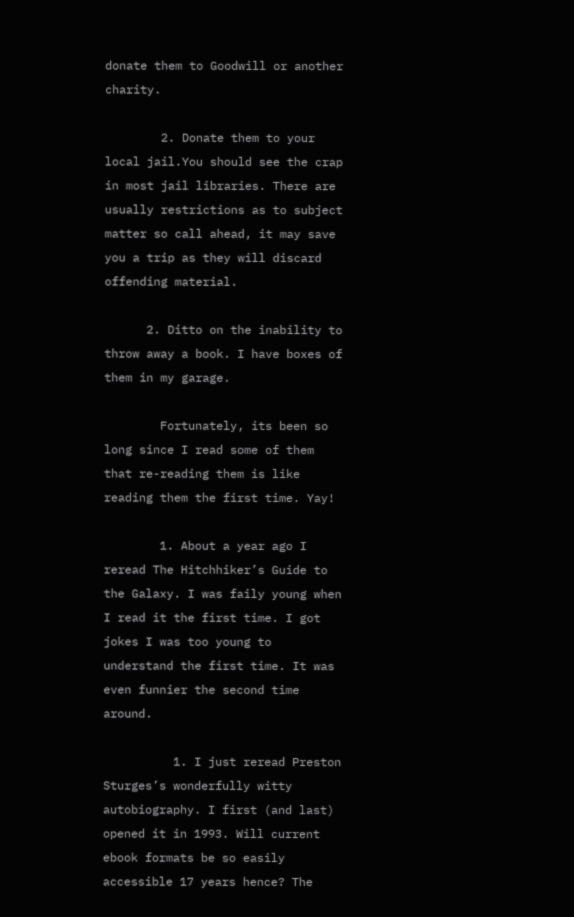donate them to Goodwill or another charity.

        2. Donate them to your local jail.You should see the crap in most jail libraries. There are usually restrictions as to subject matter so call ahead, it may save you a trip as they will discard offending material.

      2. Ditto on the inability to throw away a book. I have boxes of them in my garage.

        Fortunately, its been so long since I read some of them that re-reading them is like reading them the first time. Yay!

        1. About a year ago I reread The Hitchhiker’s Guide to the Galaxy. I was faily young when I read it the first time. I got jokes I was too young to understand the first time. It was even funnier the second time around.

          1. I just reread Preston Sturges’s wonderfully witty autobiography. I first (and last) opened it in 1993. Will current ebook formats be so easily accessible 17 years hence? The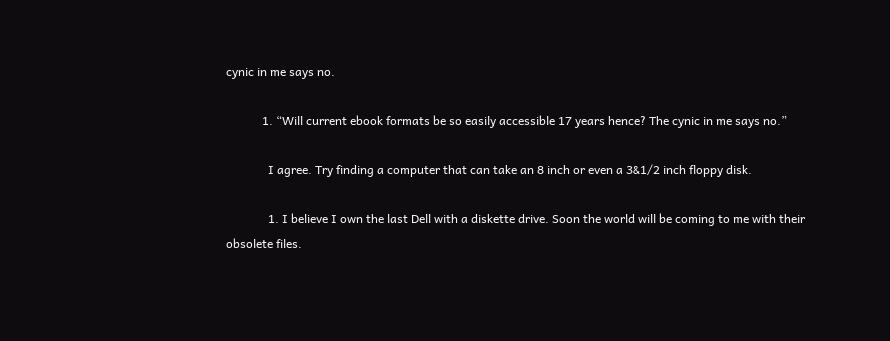cynic in me says no.

            1. “Will current ebook formats be so easily accessible 17 years hence? The cynic in me says no.”

              I agree. Try finding a computer that can take an 8 inch or even a 3&1/2 inch floppy disk.

              1. I believe I own the last Dell with a diskette drive. Soon the world will be coming to me with their obsolete files.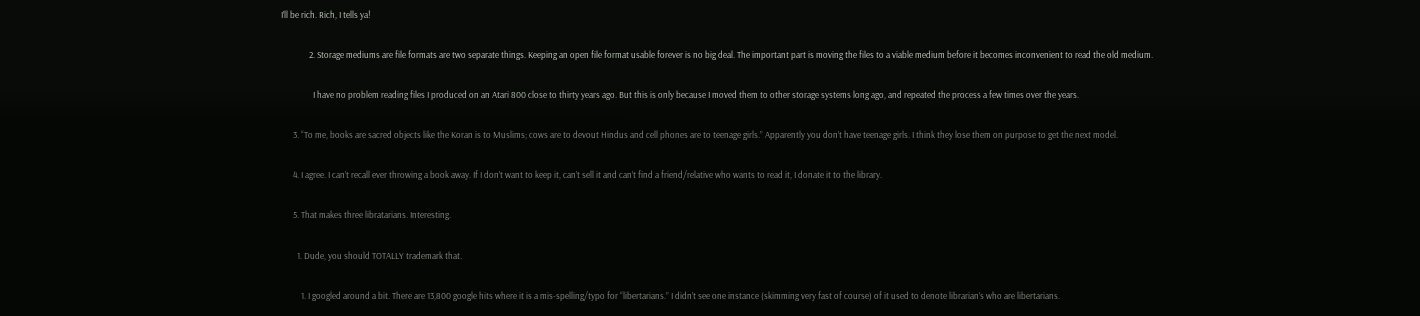I’ll be rich. Rich, I tells ya!

              2. Storage mediums are file formats are two separate things. Keeping an open file format usable forever is no big deal. The important part is moving the files to a viable medium before it becomes inconvenient to read the old medium.

                I have no problem reading files I produced on an Atari 800 close to thirty years ago. But this is only because I moved them to other storage systems long ago, and repeated the process a few times over the years.

      3. “To me, books are sacred objects like the Koran is to Muslims; cows are to devout Hindus and cell phones are to teenage girls.” Apparently you don’t have teenage girls. I think they lose them on purpose to get the next model.

      4. I agree. I can’t recall ever throwing a book away. If I don’t want to keep it, can’t sell it and can’t find a friend/relative who wants to read it, I donate it to the library.

      5. That makes three libratarians. Interesting.

        1. Dude, you should TOTALLY trademark that.

          1. I googled around a bit. There are 13,800 google hits where it is a mis-spelling/typo for “libertarians.” I didn’t see one instance (skimming very fast of course) of it used to denote librarian’s who are libertarians.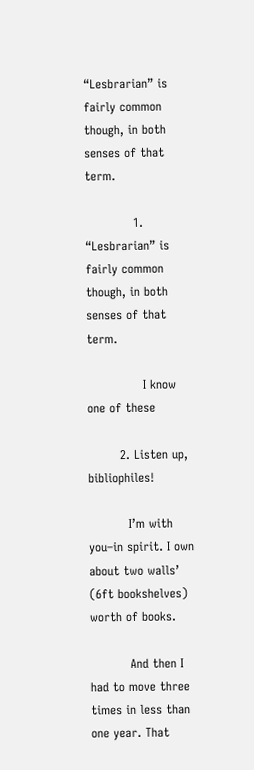“Lesbrarian” is fairly common though, in both senses of that term.

            1. “Lesbrarian” is fairly common though, in both senses of that term.

              I know one of these

        2. Listen up, bibliophiles!

          I’m with you–in spirit. I own about two walls’ (6ft bookshelves) worth of books.

          And then I had to move three times in less than one year. That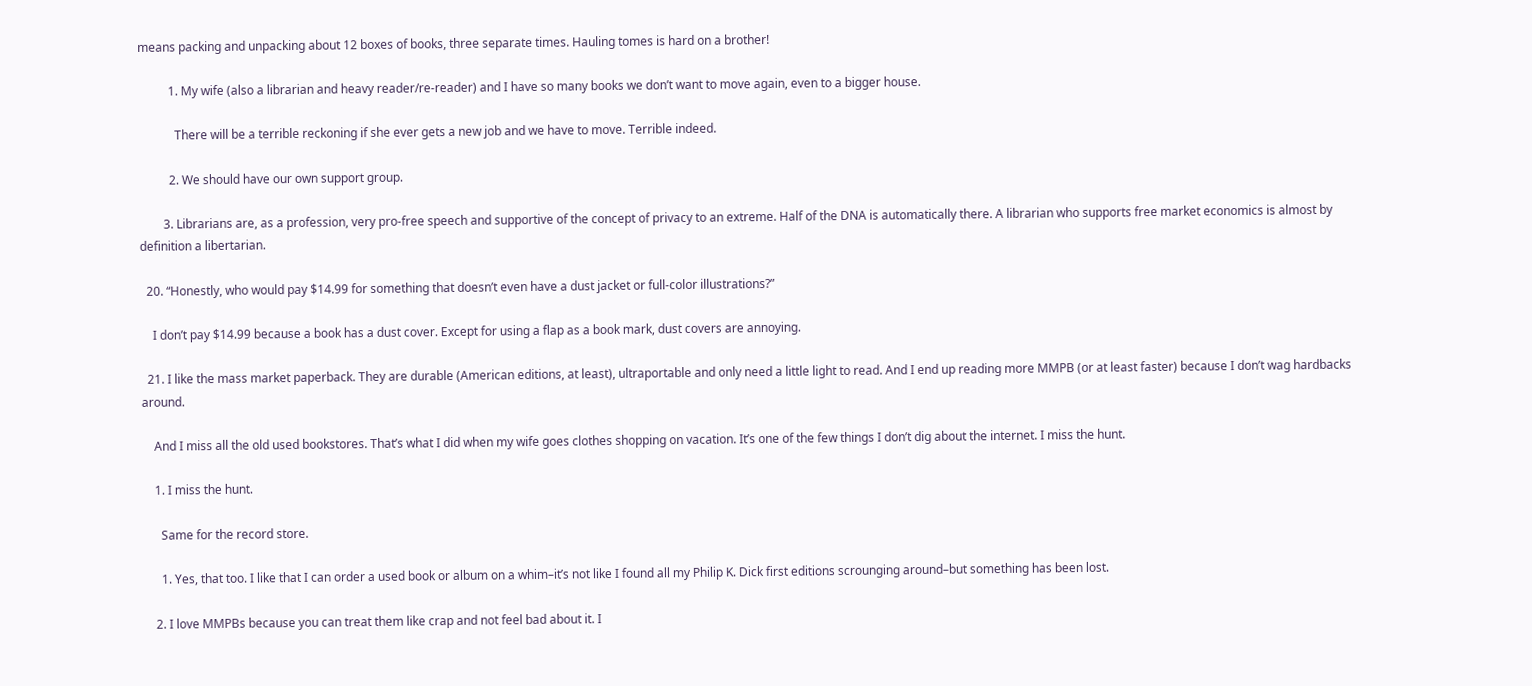means packing and unpacking about 12 boxes of books, three separate times. Hauling tomes is hard on a brother!

          1. My wife (also a librarian and heavy reader/re-reader) and I have so many books we don’t want to move again, even to a bigger house.

            There will be a terrible reckoning if she ever gets a new job and we have to move. Terrible indeed.

          2. We should have our own support group.

        3. Librarians are, as a profession, very pro-free speech and supportive of the concept of privacy to an extreme. Half of the DNA is automatically there. A librarian who supports free market economics is almost by definition a libertarian.

  20. “Honestly, who would pay $14.99 for something that doesn’t even have a dust jacket or full-color illustrations?”

    I don’t pay $14.99 because a book has a dust cover. Except for using a flap as a book mark, dust covers are annoying.

  21. I like the mass market paperback. They are durable (American editions, at least), ultraportable and only need a little light to read. And I end up reading more MMPB (or at least faster) because I don’t wag hardbacks around.

    And I miss all the old used bookstores. That’s what I did when my wife goes clothes shopping on vacation. It’s one of the few things I don’t dig about the internet. I miss the hunt.

    1. I miss the hunt.

      Same for the record store.

      1. Yes, that too. I like that I can order a used book or album on a whim–it’s not like I found all my Philip K. Dick first editions scrounging around–but something has been lost.

    2. I love MMPBs because you can treat them like crap and not feel bad about it. I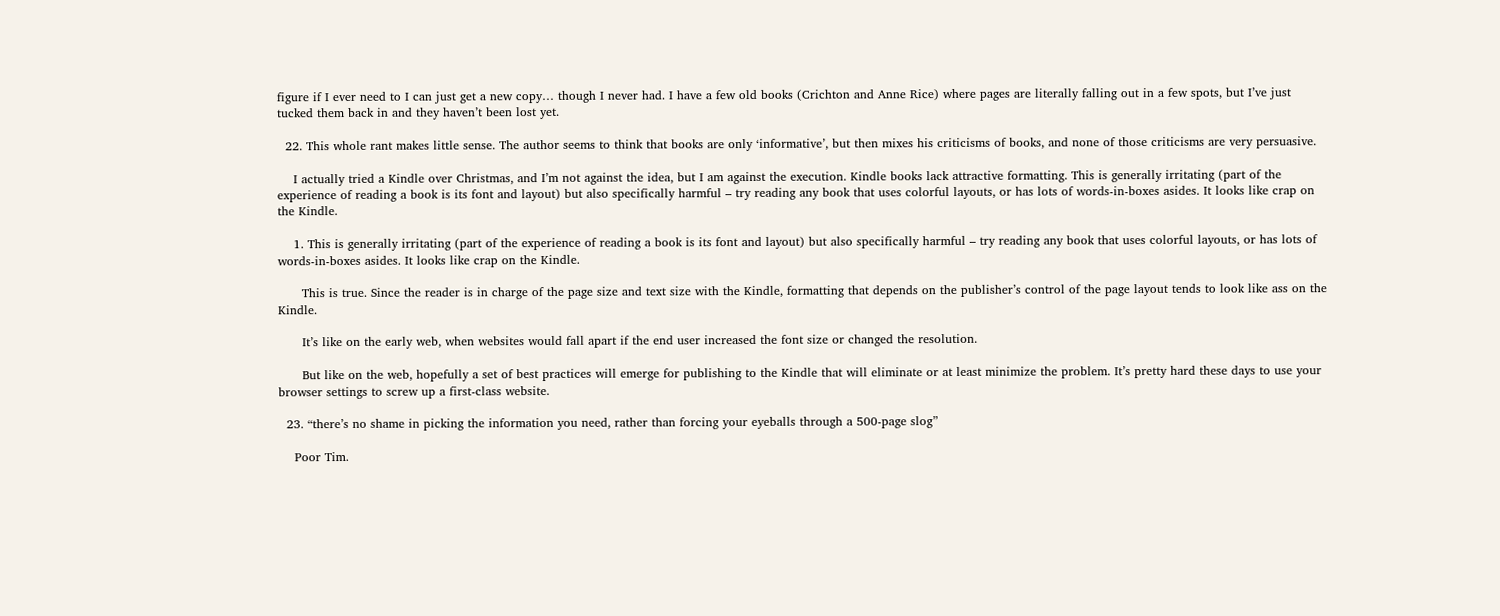figure if I ever need to I can just get a new copy… though I never had. I have a few old books (Crichton and Anne Rice) where pages are literally falling out in a few spots, but I’ve just tucked them back in and they haven’t been lost yet.

  22. This whole rant makes little sense. The author seems to think that books are only ‘informative’, but then mixes his criticisms of books, and none of those criticisms are very persuasive.

    I actually tried a Kindle over Christmas, and I’m not against the idea, but I am against the execution. Kindle books lack attractive formatting. This is generally irritating (part of the experience of reading a book is its font and layout) but also specifically harmful – try reading any book that uses colorful layouts, or has lots of words-in-boxes asides. It looks like crap on the Kindle.

    1. This is generally irritating (part of the experience of reading a book is its font and layout) but also specifically harmful – try reading any book that uses colorful layouts, or has lots of words-in-boxes asides. It looks like crap on the Kindle.

      This is true. Since the reader is in charge of the page size and text size with the Kindle, formatting that depends on the publisher’s control of the page layout tends to look like ass on the Kindle.

      It’s like on the early web, when websites would fall apart if the end user increased the font size or changed the resolution.

      But like on the web, hopefully a set of best practices will emerge for publishing to the Kindle that will eliminate or at least minimize the problem. It’s pretty hard these days to use your browser settings to screw up a first-class website.

  23. “there’s no shame in picking the information you need, rather than forcing your eyeballs through a 500-page slog”

    Poor Tim.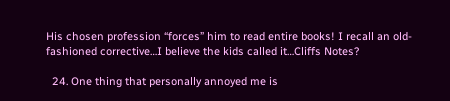His chosen profession “forces” him to read entire books! I recall an old-fashioned corrective…I believe the kids called it…Cliffs Notes?

  24. One thing that personally annoyed me is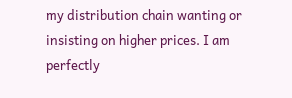my distribution chain wanting or insisting on higher prices. I am perfectly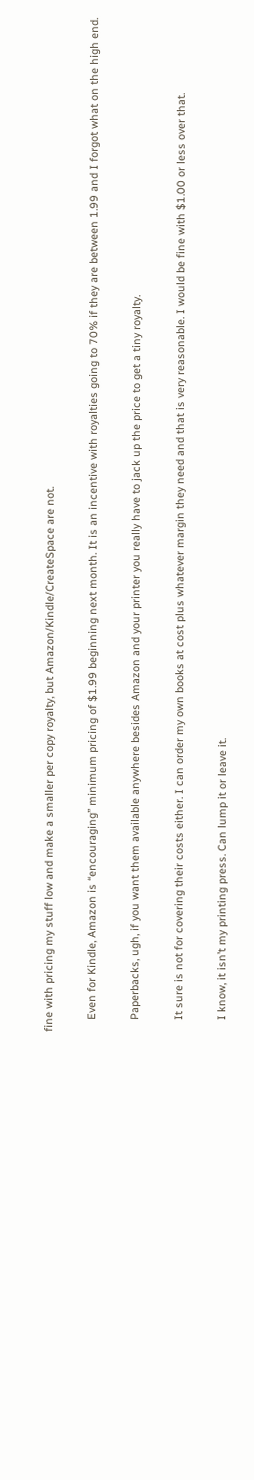fine with pricing my stuff low and make a smaller per copy royalty, but Amazon/Kindle/CreateSpace are not.

    Even for Kindle, Amazon is “encouraging” minimum pricing of $1.99 beginning next month. It is an incentive with royalties going to 70% if they are between 1.99 and I forgot what on the high end.

    Paperbacks, ugh, if you want them available anywhere besides Amazon and your printer you really have to jack up the price to get a tiny royalty.

    It sure is not for covering their costs either. I can order my own books at cost plus whatever margin they need and that is very reasonable. I would be fine with $1.00 or less over that.

    I know, it isn’t my printing press. Can lump it or leave it.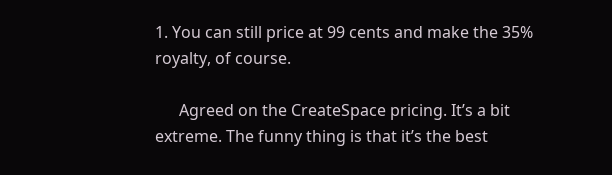1. You can still price at 99 cents and make the 35% royalty, of course.

      Agreed on the CreateSpace pricing. It’s a bit extreme. The funny thing is that it’s the best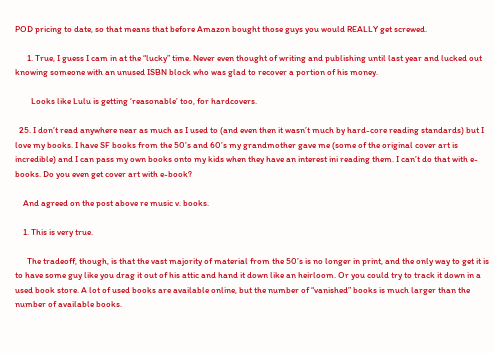POD pricing to date, so that means that before Amazon bought those guys you would REALLY get screwed.

      1. True, I guess I cam in at the “lucky” time. Never even thought of writing and publishing until last year and lucked out knowing someone with an unused ISBN block who was glad to recover a portion of his money.

        Looks like Lulu is getting ‘reasonable’ too, for hardcovers.

  25. I don’t read anywhere near as much as I used to (and even then it wasn’t much by hard-core reading standards) but I love my books. I have SF books from the 50’s and 60’s my grandmother gave me (some of the original cover art is incredible) and I can pass my own books onto my kids when they have an interest ini reading them. I can’t do that with e-books. Do you even get cover art with e-book?

    And agreed on the post above re music v. books.

    1. This is very true.

      The tradeoff, though, is that the vast majority of material from the 50’s is no longer in print, and the only way to get it is to have some guy like you drag it out of his attic and hand it down like an heirloom. Or you could try to track it down in a used book store. A lot of used books are available online, but the number of “vanished” books is much larger than the number of available books.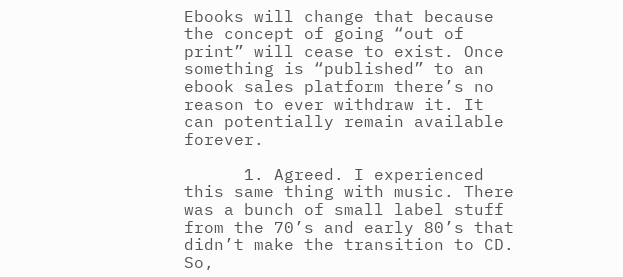Ebooks will change that because the concept of going “out of print” will cease to exist. Once something is “published” to an ebook sales platform there’s no reason to ever withdraw it. It can potentially remain available forever.

      1. Agreed. I experienced this same thing with music. There was a bunch of small label stuff from the 70’s and early 80’s that didn’t make the transition to CD. So,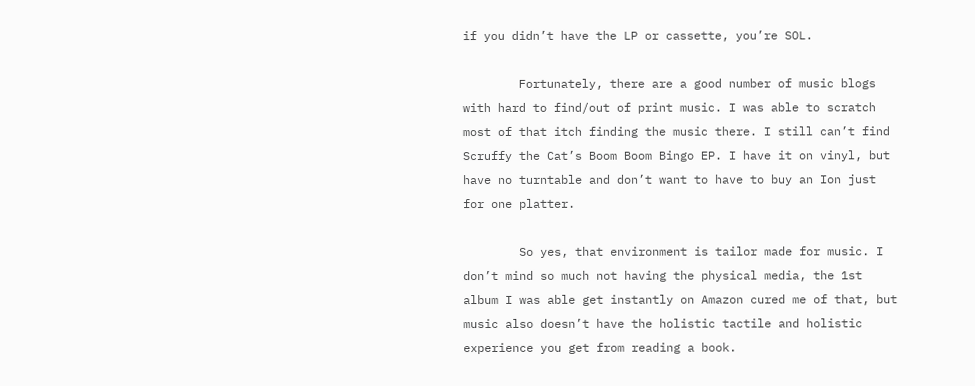if you didn’t have the LP or cassette, you’re SOL.

        Fortunately, there are a good number of music blogs with hard to find/out of print music. I was able to scratch most of that itch finding the music there. I still can’t find Scruffy the Cat’s Boom Boom Bingo EP. I have it on vinyl, but have no turntable and don’t want to have to buy an Ion just for one platter.

        So yes, that environment is tailor made for music. I don’t mind so much not having the physical media, the 1st album I was able get instantly on Amazon cured me of that, but music also doesn’t have the holistic tactile and holistic experience you get from reading a book.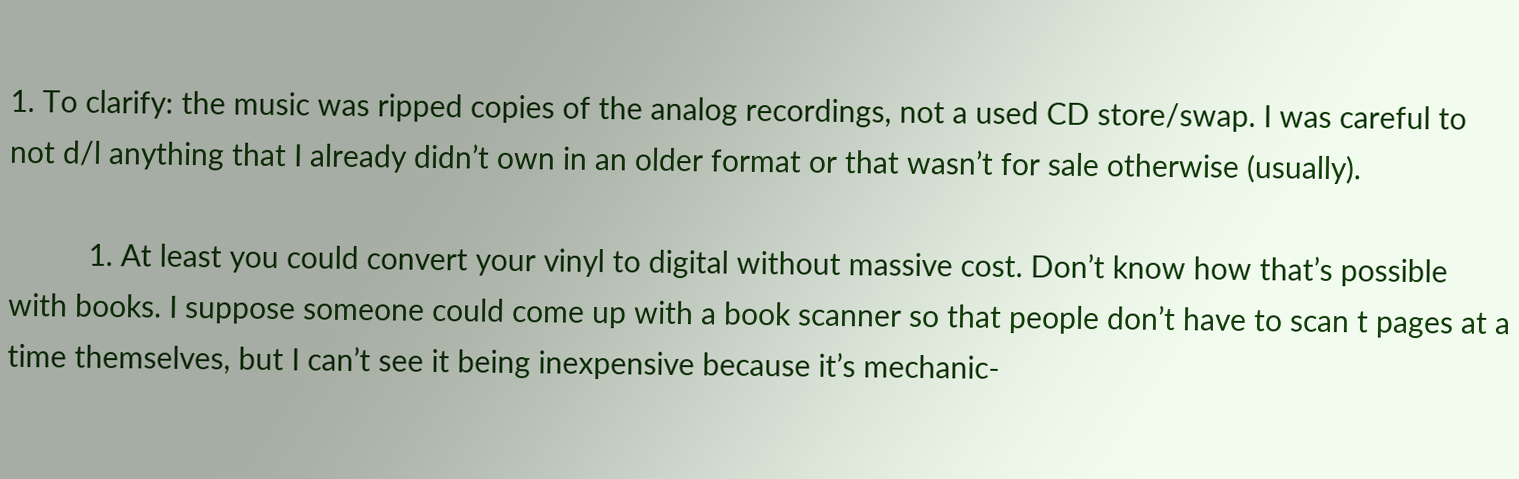1. To clarify: the music was ripped copies of the analog recordings, not a used CD store/swap. I was careful to not d/l anything that I already didn’t own in an older format or that wasn’t for sale otherwise (usually).

          1. At least you could convert your vinyl to digital without massive cost. Don’t know how that’s possible with books. I suppose someone could come up with a book scanner so that people don’t have to scan t pages at a time themselves, but I can’t see it being inexpensive because it’s mechanic-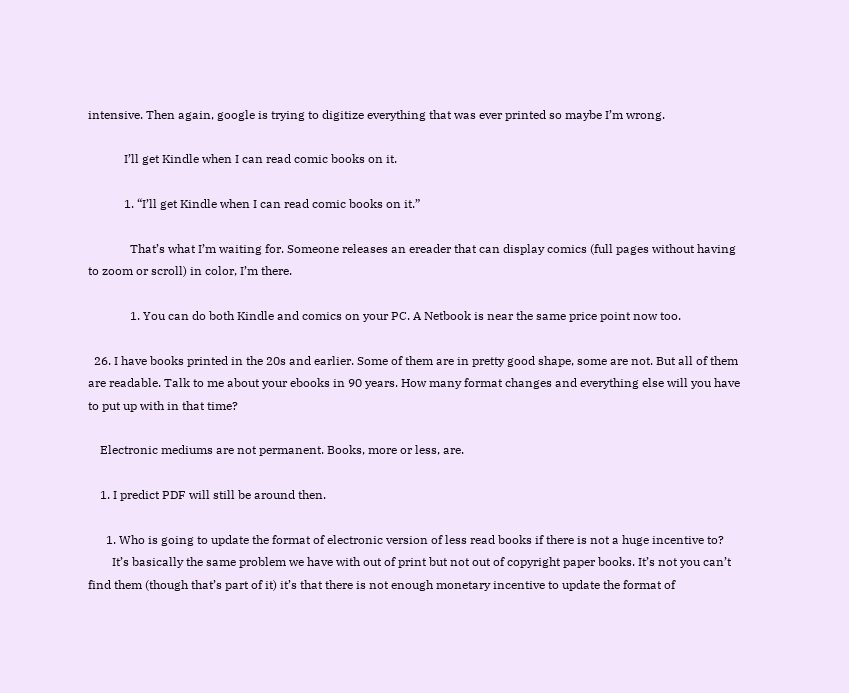intensive. Then again, google is trying to digitize everything that was ever printed so maybe I’m wrong.

            I’ll get Kindle when I can read comic books on it.

            1. “I’ll get Kindle when I can read comic books on it.”

              That’s what I’m waiting for. Someone releases an ereader that can display comics (full pages without having to zoom or scroll) in color, I’m there.

              1. You can do both Kindle and comics on your PC. A Netbook is near the same price point now too.

  26. I have books printed in the 20s and earlier. Some of them are in pretty good shape, some are not. But all of them are readable. Talk to me about your ebooks in 90 years. How many format changes and everything else will you have to put up with in that time?

    Electronic mediums are not permanent. Books, more or less, are.

    1. I predict PDF will still be around then.

      1. Who is going to update the format of electronic version of less read books if there is not a huge incentive to?
        It’s basically the same problem we have with out of print but not out of copyright paper books. It’s not you can’t find them (though that’s part of it) it’s that there is not enough monetary incentive to update the format of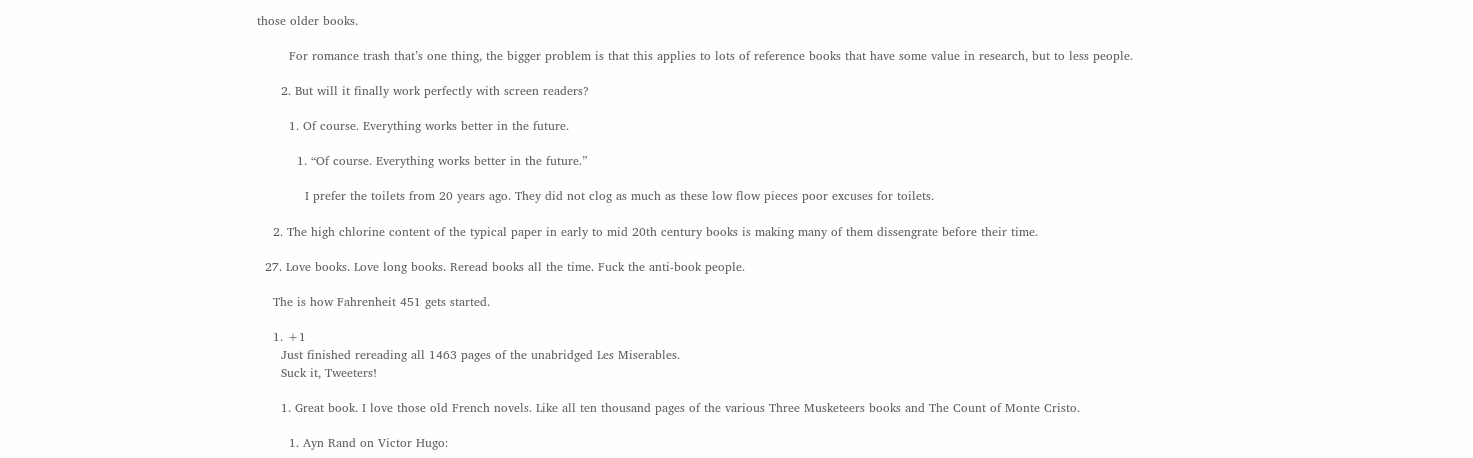those older books.

        For romance trash that’s one thing, the bigger problem is that this applies to lots of reference books that have some value in research, but to less people.

      2. But will it finally work perfectly with screen readers?

        1. Of course. Everything works better in the future.

          1. “Of course. Everything works better in the future.”

            I prefer the toilets from 20 years ago. They did not clog as much as these low flow pieces poor excuses for toilets.

    2. The high chlorine content of the typical paper in early to mid 20th century books is making many of them dissengrate before their time.

  27. Love books. Love long books. Reread books all the time. Fuck the anti-book people.

    The is how Fahrenheit 451 gets started.

    1. +1
      Just finished rereading all 1463 pages of the unabridged Les Miserables.
      Suck it, Tweeters!

      1. Great book. I love those old French novels. Like all ten thousand pages of the various Three Musketeers books and The Count of Monte Cristo.

        1. Ayn Rand on Victor Hugo: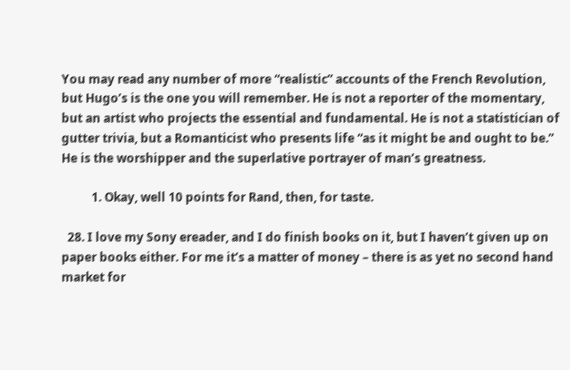You may read any number of more “realistic” accounts of the French Revolution, but Hugo’s is the one you will remember. He is not a reporter of the momentary, but an artist who projects the essential and fundamental. He is not a statistician of gutter trivia, but a Romanticist who presents life “as it might be and ought to be.” He is the worshipper and the superlative portrayer of man’s greatness.

          1. Okay, well 10 points for Rand, then, for taste.

  28. I love my Sony ereader, and I do finish books on it, but I haven’t given up on paper books either. For me it’s a matter of money – there is as yet no second hand market for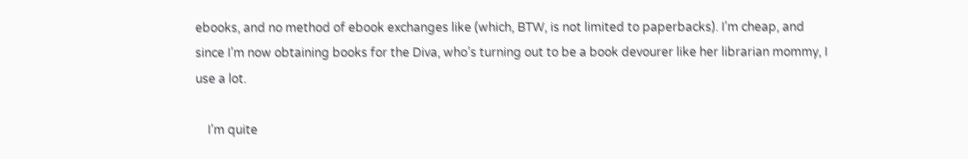ebooks, and no method of ebook exchanges like (which, BTW, is not limited to paperbacks). I’m cheap, and since I’m now obtaining books for the Diva, who’s turning out to be a book devourer like her librarian mommy, I use a lot.

    I’m quite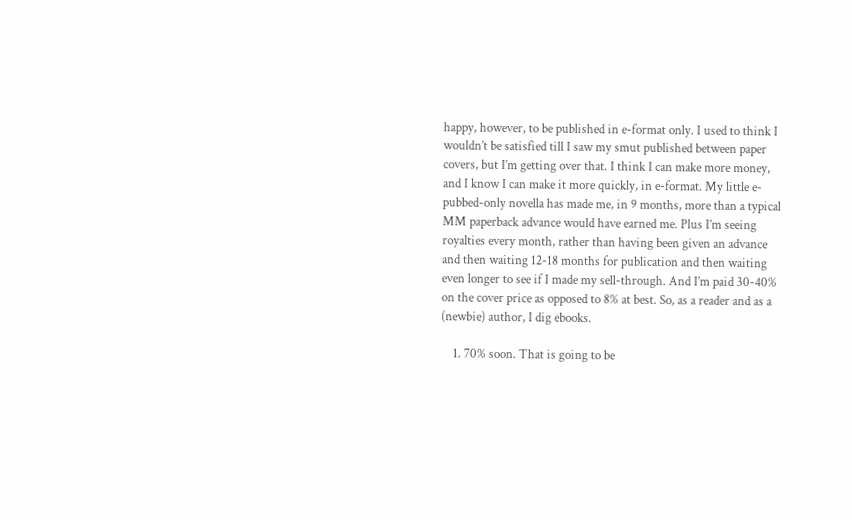happy, however, to be published in e-format only. I used to think I wouldn’t be satisfied till I saw my smut published between paper covers, but I’m getting over that. I think I can make more money, and I know I can make it more quickly, in e-format. My little e-pubbed-only novella has made me, in 9 months, more than a typical MM paperback advance would have earned me. Plus I’m seeing royalties every month, rather than having been given an advance and then waiting 12-18 months for publication and then waiting even longer to see if I made my sell-through. And I’m paid 30-40% on the cover price as opposed to 8% at best. So, as a reader and as a (newbie) author, I dig ebooks.

    1. 70% soon. That is going to be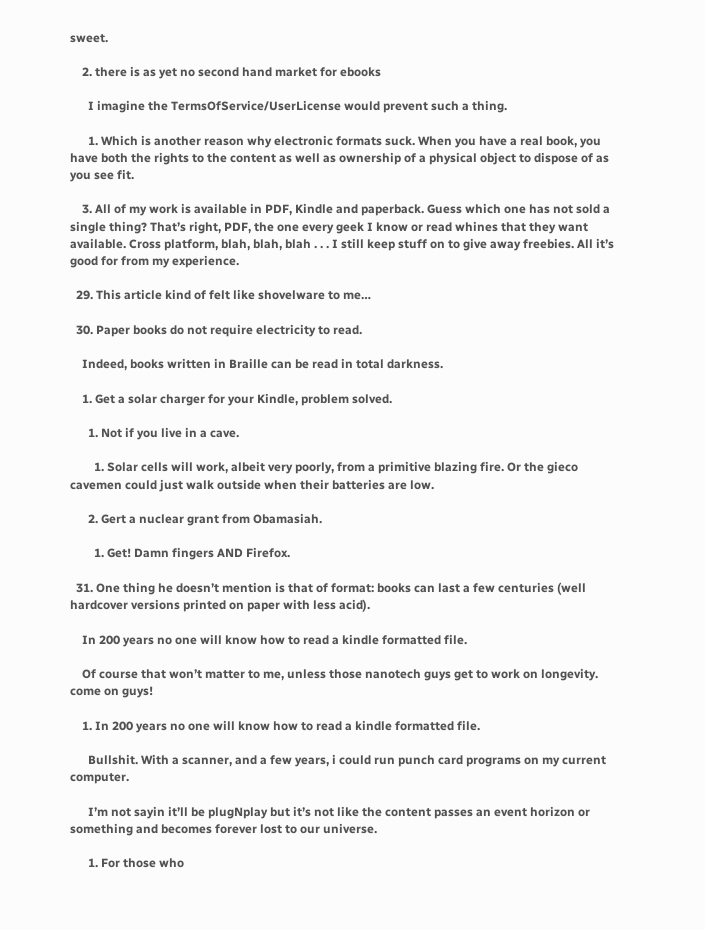sweet.

    2. there is as yet no second hand market for ebooks

      I imagine the TermsOfService/UserLicense would prevent such a thing.

      1. Which is another reason why electronic formats suck. When you have a real book, you have both the rights to the content as well as ownership of a physical object to dispose of as you see fit.

    3. All of my work is available in PDF, Kindle and paperback. Guess which one has not sold a single thing? That’s right, PDF, the one every geek I know or read whines that they want available. Cross platform, blah, blah, blah . . . I still keep stuff on to give away freebies. All it’s good for from my experience.

  29. This article kind of felt like shovelware to me…

  30. Paper books do not require electricity to read.

    Indeed, books written in Braille can be read in total darkness.

    1. Get a solar charger for your Kindle, problem solved.

      1. Not if you live in a cave.

        1. Solar cells will work, albeit very poorly, from a primitive blazing fire. Or the gieco cavemen could just walk outside when their batteries are low.

      2. Gert a nuclear grant from Obamasiah.

        1. Get! Damn fingers AND Firefox.

  31. One thing he doesn’t mention is that of format: books can last a few centuries (well hardcover versions printed on paper with less acid).

    In 200 years no one will know how to read a kindle formatted file.

    Of course that won’t matter to me, unless those nanotech guys get to work on longevity. come on guys!

    1. In 200 years no one will know how to read a kindle formatted file.

      Bullshit. With a scanner, and a few years, i could run punch card programs on my current computer.

      I’m not sayin it’ll be plugNplay but it’s not like the content passes an event horizon or something and becomes forever lost to our universe.

      1. For those who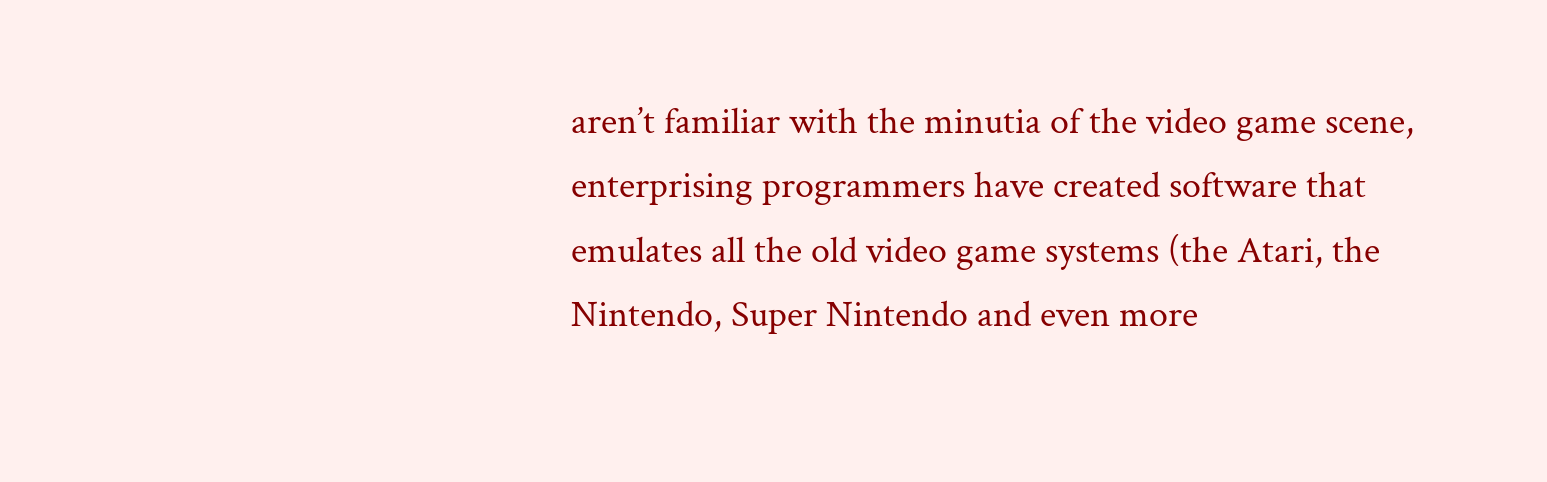aren’t familiar with the minutia of the video game scene, enterprising programmers have created software that emulates all the old video game systems (the Atari, the Nintendo, Super Nintendo and even more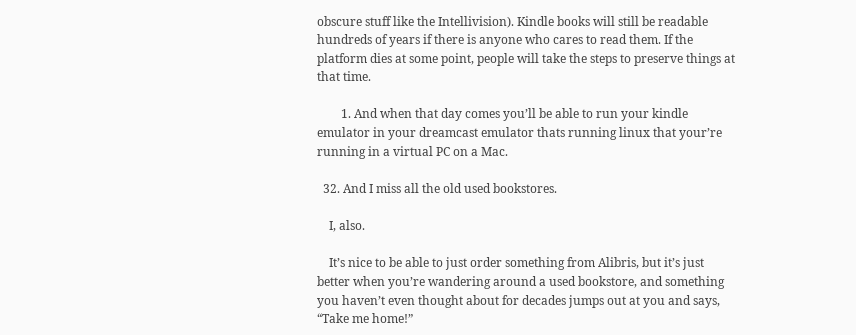obscure stuff like the Intellivision). Kindle books will still be readable hundreds of years if there is anyone who cares to read them. If the platform dies at some point, people will take the steps to preserve things at that time.

        1. And when that day comes you’ll be able to run your kindle emulator in your dreamcast emulator thats running linux that your’re running in a virtual PC on a Mac.

  32. And I miss all the old used bookstores.

    I, also.

    It’s nice to be able to just order something from Alibris, but it’s just better when you’re wandering around a used bookstore, and something you haven’t even thought about for decades jumps out at you and says, “Take me home!”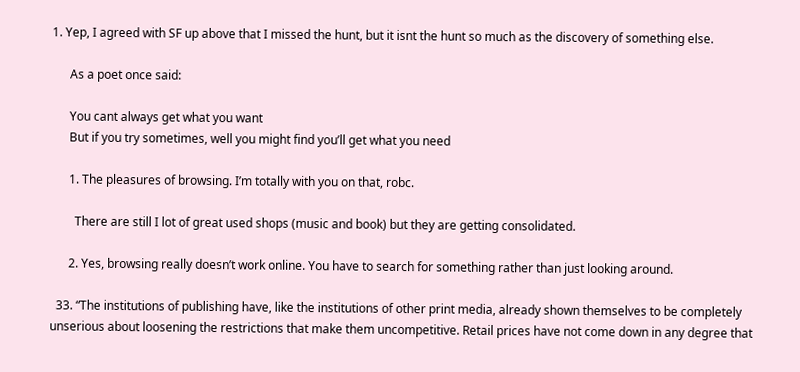1. Yep, I agreed with SF up above that I missed the hunt, but it isnt the hunt so much as the discovery of something else.

      As a poet once said:

      You cant always get what you want
      But if you try sometimes, well you might find you’ll get what you need

      1. The pleasures of browsing. I’m totally with you on that, robc.

        There are still I lot of great used shops (music and book) but they are getting consolidated.

      2. Yes, browsing really doesn’t work online. You have to search for something rather than just looking around.

  33. “The institutions of publishing have, like the institutions of other print media, already shown themselves to be completely unserious about loosening the restrictions that make them uncompetitive. Retail prices have not come down in any degree that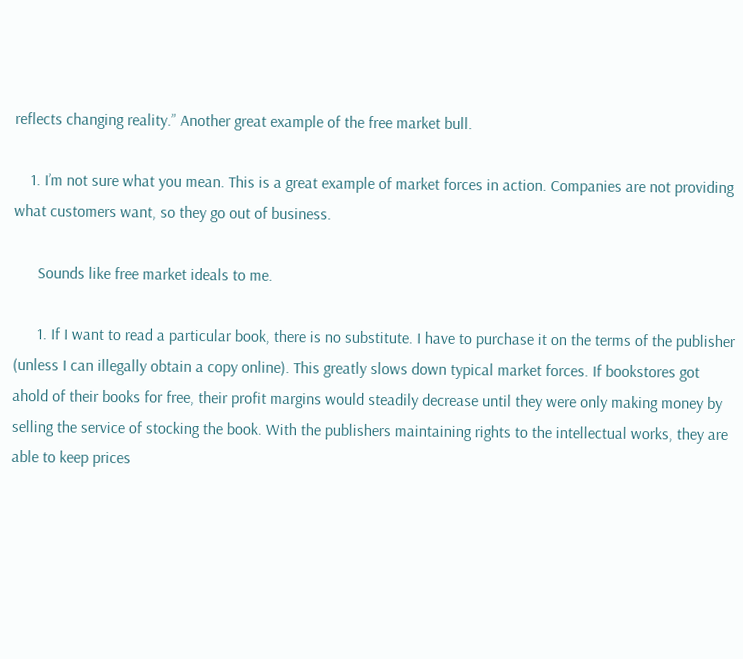reflects changing reality.” Another great example of the free market bull.

    1. I’m not sure what you mean. This is a great example of market forces in action. Companies are not providing what customers want, so they go out of business.

      Sounds like free market ideals to me.

      1. If I want to read a particular book, there is no substitute. I have to purchase it on the terms of the publisher (unless I can illegally obtain a copy online). This greatly slows down typical market forces. If bookstores got ahold of their books for free, their profit margins would steadily decrease until they were only making money by selling the service of stocking the book. With the publishers maintaining rights to the intellectual works, they are able to keep prices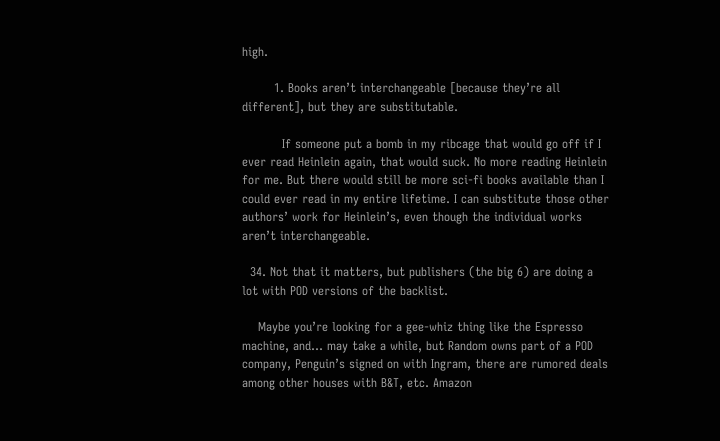high.

        1. Books aren’t interchangeable [because they’re all different], but they are substitutable.

          If someone put a bomb in my ribcage that would go off if I ever read Heinlein again, that would suck. No more reading Heinlein for me. But there would still be more sci-fi books available than I could ever read in my entire lifetime. I can substitute those other authors’ work for Heinlein’s, even though the individual works aren’t interchangeable.

  34. Not that it matters, but publishers (the big 6) are doing a lot with POD versions of the backlist.

    Maybe you’re looking for a gee-whiz thing like the Espresso machine, and… may take a while, but Random owns part of a POD company, Penguin’s signed on with Ingram, there are rumored deals among other houses with B&T, etc. Amazon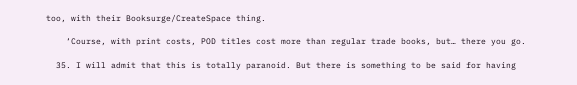too, with their Booksurge/CreateSpace thing.

    ‘Course, with print costs, POD titles cost more than regular trade books, but… there you go.

  35. I will admit that this is totally paranoid. But there is something to be said for having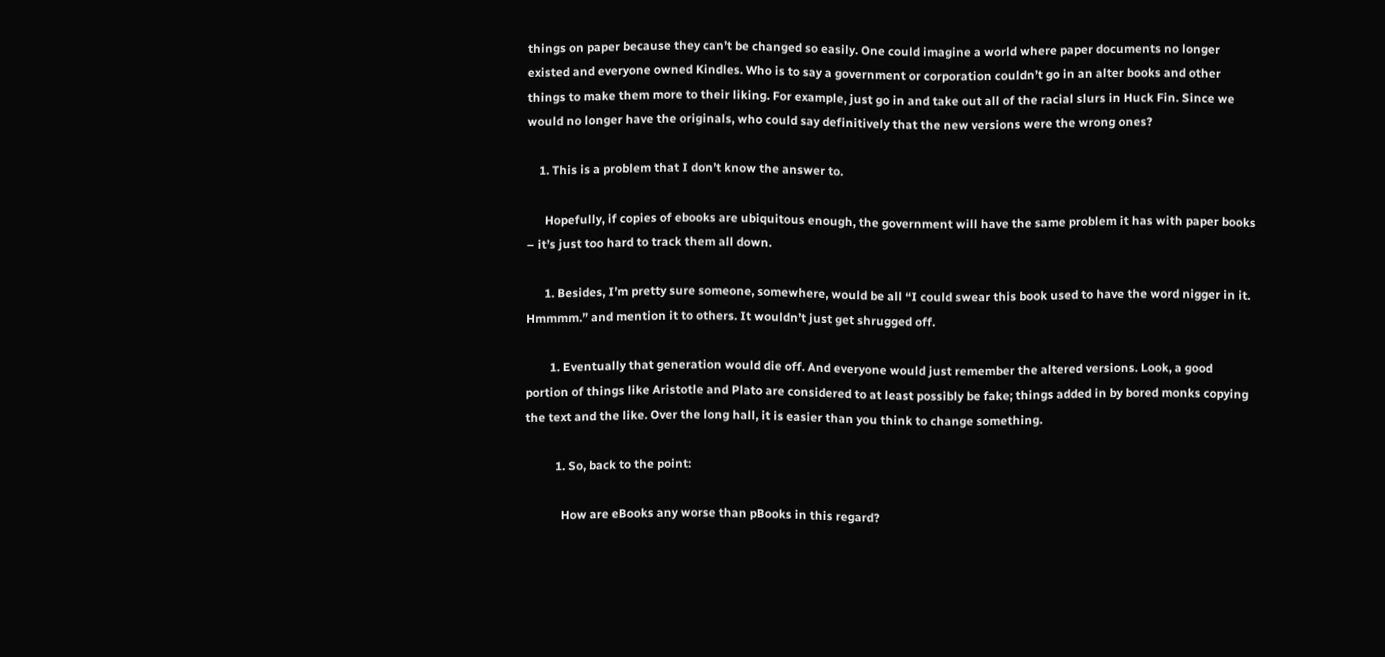things on paper because they can’t be changed so easily. One could imagine a world where paper documents no longer existed and everyone owned Kindles. Who is to say a government or corporation couldn’t go in an alter books and other things to make them more to their liking. For example, just go in and take out all of the racial slurs in Huck Fin. Since we would no longer have the originals, who could say definitively that the new versions were the wrong ones?

    1. This is a problem that I don’t know the answer to.

      Hopefully, if copies of ebooks are ubiquitous enough, the government will have the same problem it has with paper books – it’s just too hard to track them all down.

      1. Besides, I’m pretty sure someone, somewhere, would be all “I could swear this book used to have the word nigger in it. Hmmmm.” and mention it to others. It wouldn’t just get shrugged off.

        1. Eventually that generation would die off. And everyone would just remember the altered versions. Look, a good portion of things like Aristotle and Plato are considered to at least possibly be fake; things added in by bored monks copying the text and the like. Over the long hall, it is easier than you think to change something.

          1. So, back to the point:

            How are eBooks any worse than pBooks in this regard?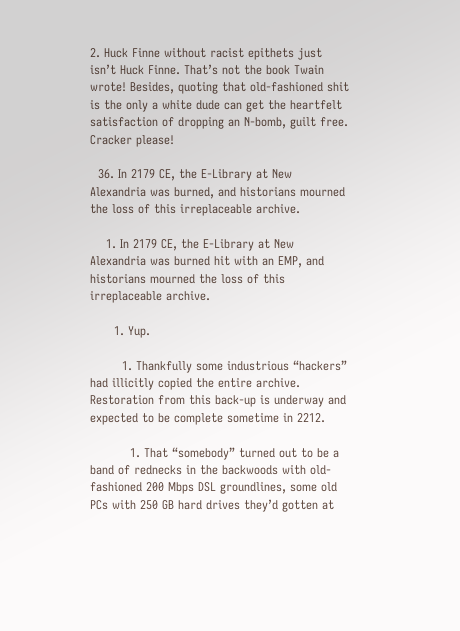2. Huck Finne without racist epithets just isn’t Huck Finne. That’s not the book Twain wrote! Besides, quoting that old-fashioned shit is the only a white dude can get the heartfelt satisfaction of dropping an N-bomb, guilt free. Cracker please!

  36. In 2179 CE, the E-Library at New Alexandria was burned, and historians mourned the loss of this irreplaceable archive.

    1. In 2179 CE, the E-Library at New Alexandria was burned hit with an EMP, and historians mourned the loss of this irreplaceable archive.

      1. Yup.

        1. Thankfully some industrious “hackers” had illicitly copied the entire archive. Restoration from this back-up is underway and expected to be complete sometime in 2212.

          1. That “somebody” turned out to be a band of rednecks in the backwoods with old-fashioned 200 Mbps DSL groundlines, some old PCs with 250 GB hard drives they’d gotten at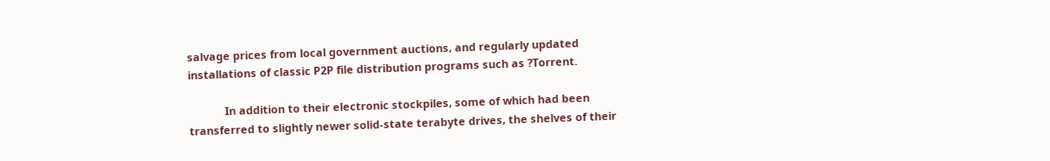salvage prices from local government auctions, and regularly updated installations of classic P2P file distribution programs such as ?Torrent.

            In addition to their electronic stockpiles, some of which had been transferred to slightly newer solid-state terabyte drives, the shelves of their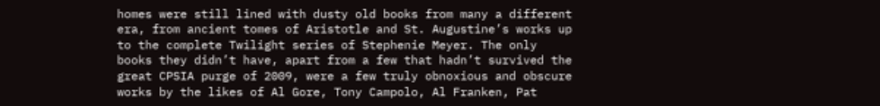homes were still lined with dusty old books from many a different era, from ancient tomes of Aristotle and St. Augustine’s works up to the complete Twilight series of Stephenie Meyer. The only books they didn’t have, apart from a few that hadn’t survived the great CPSIA purge of 2009, were a few truly obnoxious and obscure works by the likes of Al Gore, Tony Campolo, Al Franken, Pat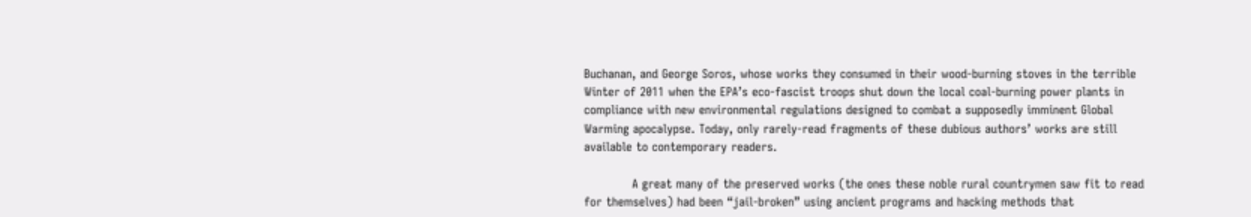Buchanan, and George Soros, whose works they consumed in their wood-burning stoves in the terrible Winter of 2011 when the EPA’s eco-fascist troops shut down the local coal-burning power plants in compliance with new environmental regulations designed to combat a supposedly imminent Global Warming apocalypse. Today, only rarely-read fragments of these dubious authors’ works are still available to contemporary readers.

            A great many of the preserved works (the ones these noble rural countrymen saw fit to read for themselves) had been “jail-broken” using ancient programs and hacking methods that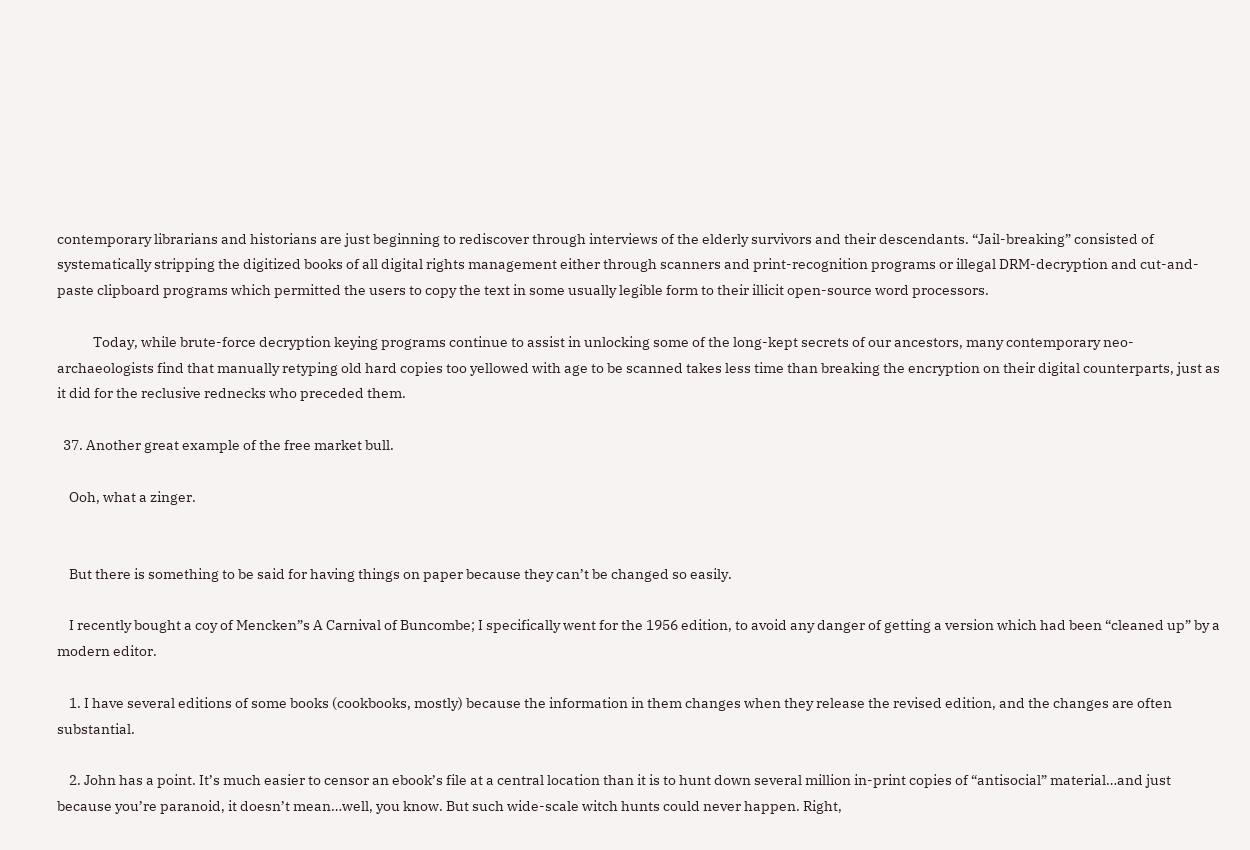contemporary librarians and historians are just beginning to rediscover through interviews of the elderly survivors and their descendants. “Jail-breaking” consisted of systematically stripping the digitized books of all digital rights management either through scanners and print-recognition programs or illegal DRM-decryption and cut-and-paste clipboard programs which permitted the users to copy the text in some usually legible form to their illicit open-source word processors.

            Today, while brute-force decryption keying programs continue to assist in unlocking some of the long-kept secrets of our ancestors, many contemporary neo-archaeologists find that manually retyping old hard copies too yellowed with age to be scanned takes less time than breaking the encryption on their digital counterparts, just as it did for the reclusive rednecks who preceded them.

  37. Another great example of the free market bull.

    Ooh, what a zinger.


    But there is something to be said for having things on paper because they can’t be changed so easily.

    I recently bought a coy of Mencken”s A Carnival of Buncombe; I specifically went for the 1956 edition, to avoid any danger of getting a version which had been “cleaned up” by a modern editor.

    1. I have several editions of some books (cookbooks, mostly) because the information in them changes when they release the revised edition, and the changes are often substantial.

    2. John has a point. It’s much easier to censor an ebook’s file at a central location than it is to hunt down several million in-print copies of “antisocial” material…and just because you’re paranoid, it doesn’t mean…well, you know. But such wide-scale witch hunts could never happen. Right,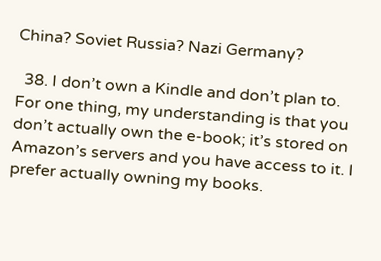China? Soviet Russia? Nazi Germany?

  38. I don’t own a Kindle and don’t plan to. For one thing, my understanding is that you don’t actually own the e-book; it’s stored on Amazon’s servers and you have access to it. I prefer actually owning my books.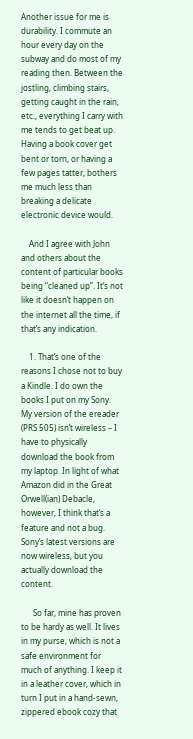Another issue for me is durability. I commute an hour every day on the subway and do most of my reading then. Between the jostling, climbing stairs, getting caught in the rain, etc., everything I carry with me tends to get beat up. Having a book cover get bent or torn, or having a few pages tatter, bothers me much less than breaking a delicate electronic device would.

    And I agree with John and others about the content of particular books being “cleaned up”. It’s not like it doesn’t happen on the internet all the time, if that’s any indication.

    1. That’s one of the reasons I chose not to buy a Kindle. I do own the books I put on my Sony. My version of the ereader (PRS 505) isn’t wireless – I have to physically download the book from my laptop. In light of what Amazon did in the Great Orwell(ian) Debacle, however, I think that’s a feature and not a bug. Sony’s latest versions are now wireless, but you actually download the content.

      So far, mine has proven to be hardy as well. It lives in my purse, which is not a safe environment for much of anything. I keep it in a leather cover, which in turn I put in a hand-sewn, zippered ebook cozy that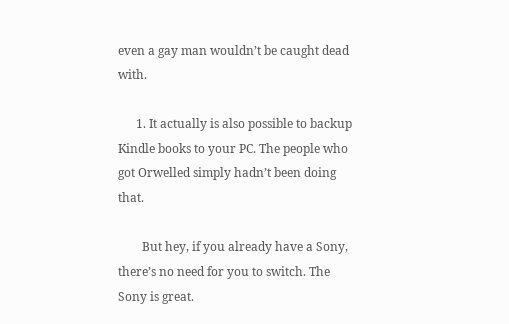even a gay man wouldn’t be caught dead with.

      1. It actually is also possible to backup Kindle books to your PC. The people who got Orwelled simply hadn’t been doing that.

        But hey, if you already have a Sony, there’s no need for you to switch. The Sony is great.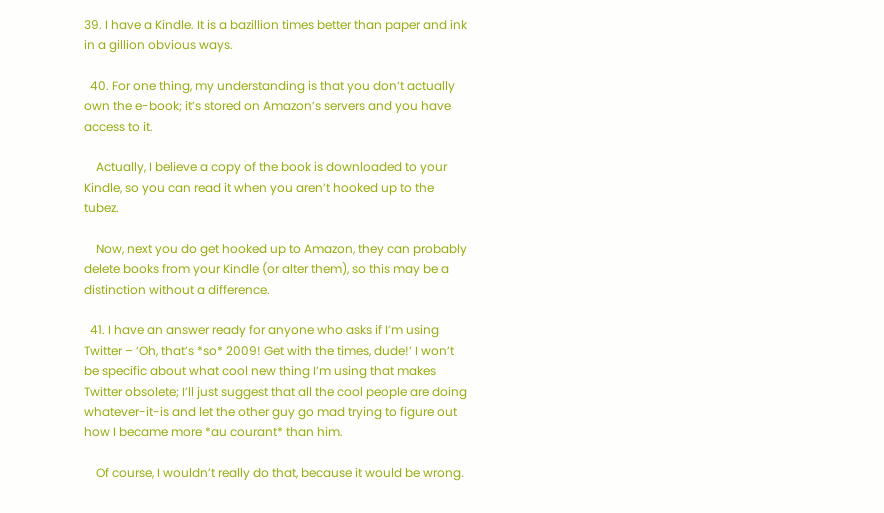39. I have a Kindle. It is a bazillion times better than paper and ink in a gillion obvious ways.

  40. For one thing, my understanding is that you don’t actually own the e-book; it’s stored on Amazon’s servers and you have access to it.

    Actually, I believe a copy of the book is downloaded to your Kindle, so you can read it when you aren’t hooked up to the tubez.

    Now, next you do get hooked up to Amazon, they can probably delete books from your Kindle (or alter them), so this may be a distinction without a difference.

  41. I have an answer ready for anyone who asks if I’m using Twitter – ‘Oh, that’s *so* 2009! Get with the times, dude!’ I won’t be specific about what cool new thing I’m using that makes Twitter obsolete; I’ll just suggest that all the cool people are doing whatever-it-is and let the other guy go mad trying to figure out how I became more *au courant* than him.

    Of course, I wouldn’t really do that, because it would be wrong.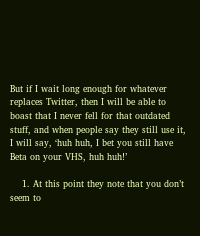But if I wait long enough for whatever replaces Twitter, then I will be able to boast that I never fell for that outdated stuff, and when people say they still use it, I will say, ‘huh huh, I bet you still have Beta on your VHS, huh huh!’

    1. At this point they note that you don’t seem to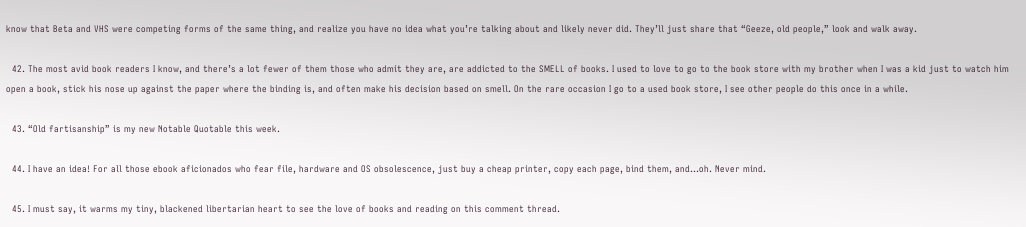know that Beta and VHS were competing forms of the same thing, and realize you have no idea what you’re talking about and likely never did. They’ll just share that “Geeze, old people,” look and walk away.

  42. The most avid book readers I know, and there’s a lot fewer of them those who admit they are, are addicted to the SMELL of books. I used to love to go to the book store with my brother when I was a kid just to watch him open a book, stick his nose up against the paper where the binding is, and often make his decision based on smell. On the rare occasion I go to a used book store, I see other people do this once in a while.

  43. “Old fartisanship” is my new Notable Quotable this week.

  44. I have an idea! For all those ebook aficionados who fear file, hardware and OS obsolescence, just buy a cheap printer, copy each page, bind them, and…oh. Never mind.

  45. I must say, it warms my tiny, blackened libertarian heart to see the love of books and reading on this comment thread.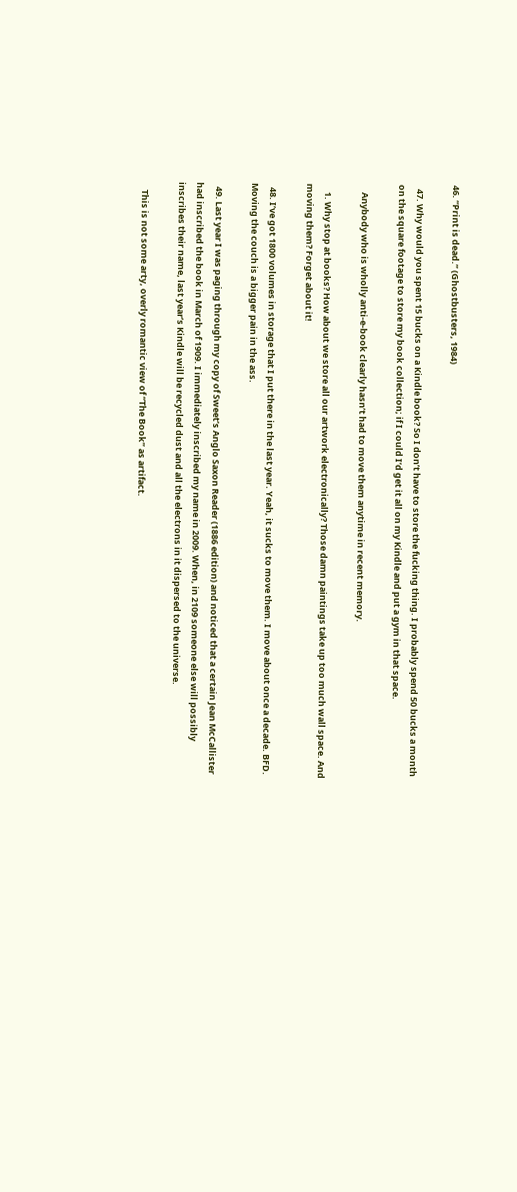46. “Print is dead.” (Ghostbusters, 1984)

  47. Why would you spent 15 bucks on a Kindle book? So I don’t have to store the fucking thing. I probably spend 50 bucks a month on the square footage to store my book collection; if I could I’d get it all on my Kindle and put a gym in that space.

    Anybody who is wholly anti-e-book clearly hasn’t had to move them anytime in recent memory.

    1. Why stop at books? How about we store all our artwork electronically? Those damn paintings take up too much wall space. And moving them? Forget about it!

  48. I’ve got 1800 volumes in storage that I put there in the last year. Yeah, it sucks to move them. I move about once a decade. BFD. Moving the couch is a bigger pain in the ass.

  49. Last year I was paging through my copy of Sweet’s Anglo Saxon Reader (1886 edition) and noticed that a certain Jean McCallister had inscribed the book in March of 1909. I immediately inscribed my name in 2009. When, in 2109 someone else will possibly inscribes their name, last year’s Kindle will be recycled dust and all the electrons in it dispersed to the universe.

    This is not some arty, overly romantic view of “The Book” as artifact.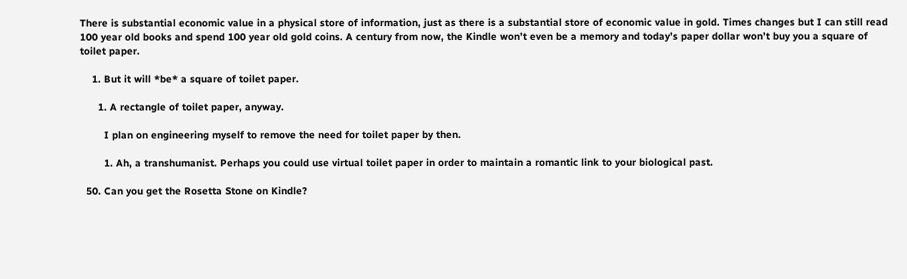There is substantial economic value in a physical store of information, just as there is a substantial store of economic value in gold. Times changes but I can still read 100 year old books and spend 100 year old gold coins. A century from now, the Kindle won’t even be a memory and today’s paper dollar won’t buy you a square of toilet paper.

    1. But it will *be* a square of toilet paper.

      1. A rectangle of toilet paper, anyway.

        I plan on engineering myself to remove the need for toilet paper by then.

        1. Ah, a transhumanist. Perhaps you could use virtual toilet paper in order to maintain a romantic link to your biological past.

  50. Can you get the Rosetta Stone on Kindle?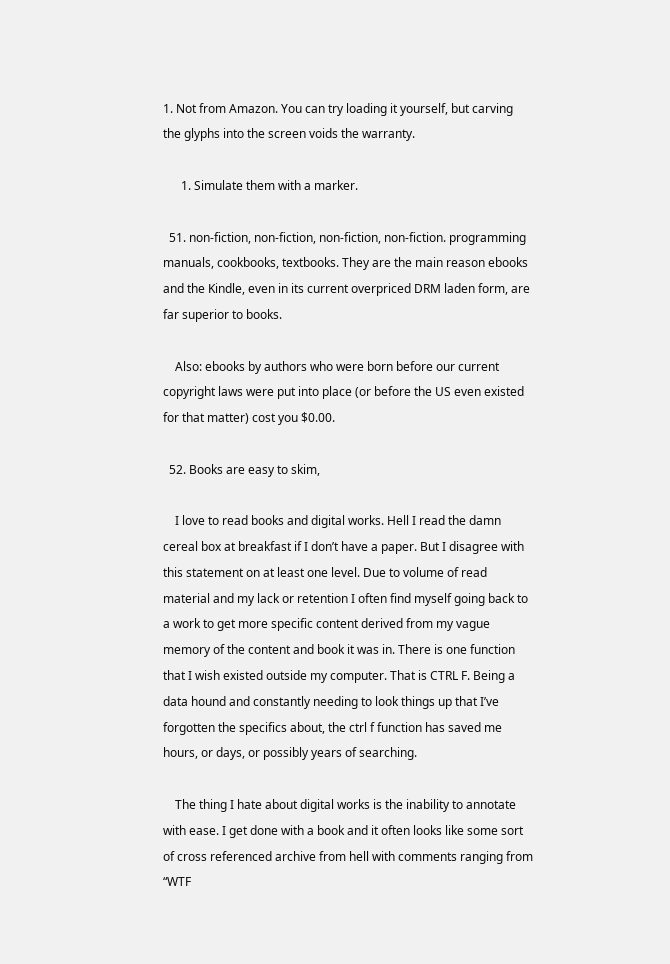1. Not from Amazon. You can try loading it yourself, but carving the glyphs into the screen voids the warranty.

      1. Simulate them with a marker.

  51. non-fiction, non-fiction, non-fiction, non-fiction. programming manuals, cookbooks, textbooks. They are the main reason ebooks and the Kindle, even in its current overpriced DRM laden form, are far superior to books.

    Also: ebooks by authors who were born before our current copyright laws were put into place (or before the US even existed for that matter) cost you $0.00.

  52. Books are easy to skim,

    I love to read books and digital works. Hell I read the damn cereal box at breakfast if I don’t have a paper. But I disagree with this statement on at least one level. Due to volume of read material and my lack or retention I often find myself going back to a work to get more specific content derived from my vague memory of the content and book it was in. There is one function that I wish existed outside my computer. That is CTRL F. Being a data hound and constantly needing to look things up that I’ve forgotten the specifics about, the ctrl f function has saved me hours, or days, or possibly years of searching.

    The thing I hate about digital works is the inability to annotate with ease. I get done with a book and it often looks like some sort of cross referenced archive from hell with comments ranging from “WTF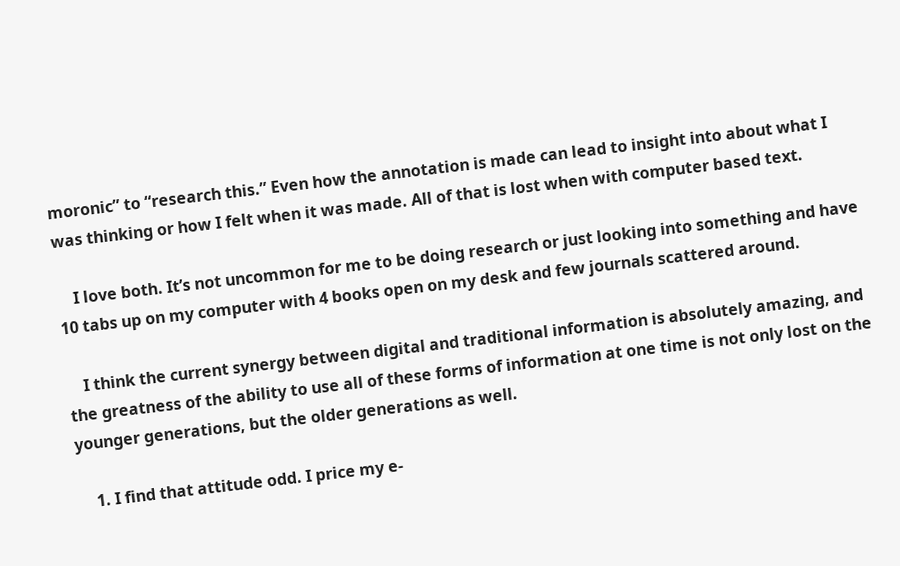moronic” to “research this.” Even how the annotation is made can lead to insight into about what I was thinking or how I felt when it was made. All of that is lost when with computer based text.

    I love both. It’s not uncommon for me to be doing research or just looking into something and have 10 tabs up on my computer with 4 books open on my desk and few journals scattered around.

    I think the current synergy between digital and traditional information is absolutely amazing, and the greatness of the ability to use all of these forms of information at one time is not only lost on the younger generations, but the older generations as well.

    1. I find that attitude odd. I price my e-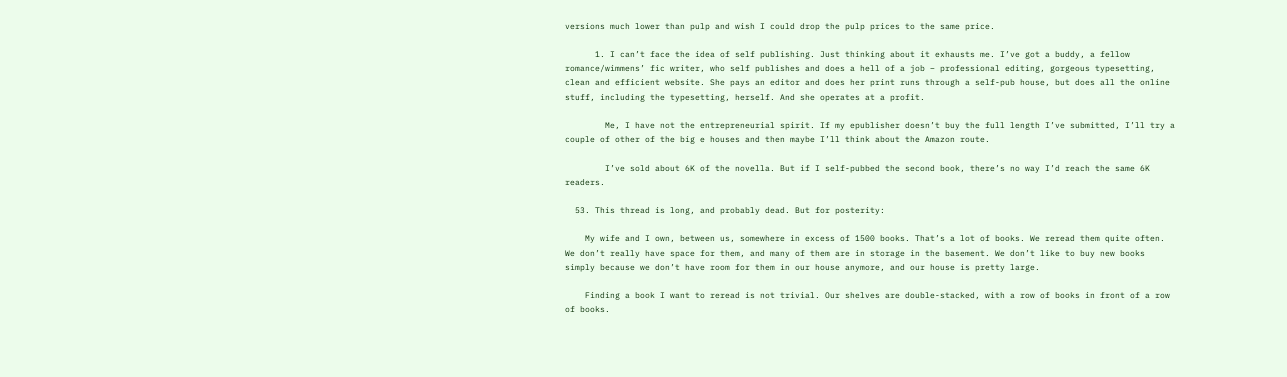versions much lower than pulp and wish I could drop the pulp prices to the same price.

      1. I can’t face the idea of self publishing. Just thinking about it exhausts me. I’ve got a buddy, a fellow romance/wimmens’ fic writer, who self publishes and does a hell of a job – professional editing, gorgeous typesetting, clean and efficient website. She pays an editor and does her print runs through a self-pub house, but does all the online stuff, including the typesetting, herself. And she operates at a profit.

        Me, I have not the entrepreneurial spirit. If my epublisher doesn’t buy the full length I’ve submitted, I’ll try a couple of other of the big e houses and then maybe I’ll think about the Amazon route.

        I’ve sold about 6K of the novella. But if I self-pubbed the second book, there’s no way I’d reach the same 6K readers.

  53. This thread is long, and probably dead. But for posterity:

    My wife and I own, between us, somewhere in excess of 1500 books. That’s a lot of books. We reread them quite often. We don’t really have space for them, and many of them are in storage in the basement. We don’t like to buy new books simply because we don’t have room for them in our house anymore, and our house is pretty large.

    Finding a book I want to reread is not trivial. Our shelves are double-stacked, with a row of books in front of a row of books.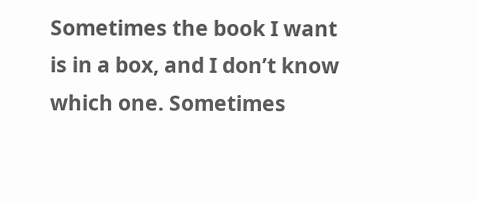Sometimes the book I want is in a box, and I don’t know which one. Sometimes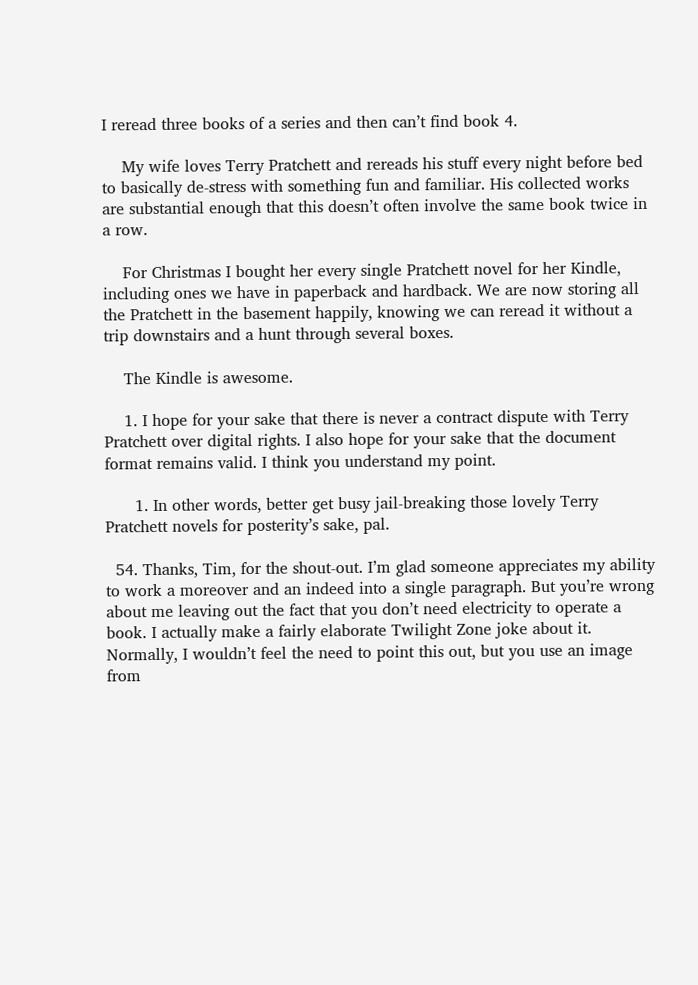I reread three books of a series and then can’t find book 4.

    My wife loves Terry Pratchett and rereads his stuff every night before bed to basically de-stress with something fun and familiar. His collected works are substantial enough that this doesn’t often involve the same book twice in a row.

    For Christmas I bought her every single Pratchett novel for her Kindle, including ones we have in paperback and hardback. We are now storing all the Pratchett in the basement happily, knowing we can reread it without a trip downstairs and a hunt through several boxes.

    The Kindle is awesome.

    1. I hope for your sake that there is never a contract dispute with Terry Pratchett over digital rights. I also hope for your sake that the document format remains valid. I think you understand my point.

      1. In other words, better get busy jail-breaking those lovely Terry Pratchett novels for posterity’s sake, pal.

  54. Thanks, Tim, for the shout-out. I’m glad someone appreciates my ability to work a moreover and an indeed into a single paragraph. But you’re wrong about me leaving out the fact that you don’t need electricity to operate a book. I actually make a fairly elaborate Twilight Zone joke about it. Normally, I wouldn’t feel the need to point this out, but you use an image from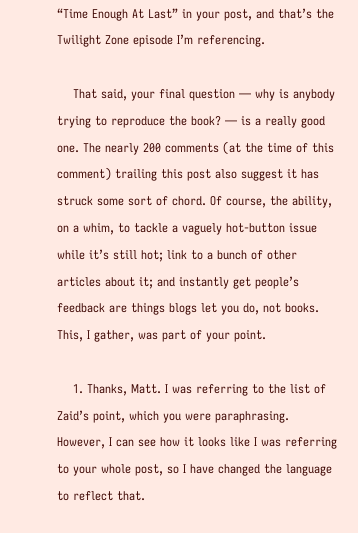“Time Enough At Last” in your post, and that’s the Twilight Zone episode I’m referencing.

    That said, your final question — why is anybody trying to reproduce the book? — is a really good one. The nearly 200 comments (at the time of this comment) trailing this post also suggest it has struck some sort of chord. Of course, the ability, on a whim, to tackle a vaguely hot-button issue while it’s still hot; link to a bunch of other articles about it; and instantly get people’s feedback are things blogs let you do, not books. This, I gather, was part of your point.

    1. Thanks, Matt. I was referring to the list of Zaid’s point, which you were paraphrasing. However, I can see how it looks like I was referring to your whole post, so I have changed the language to reflect that.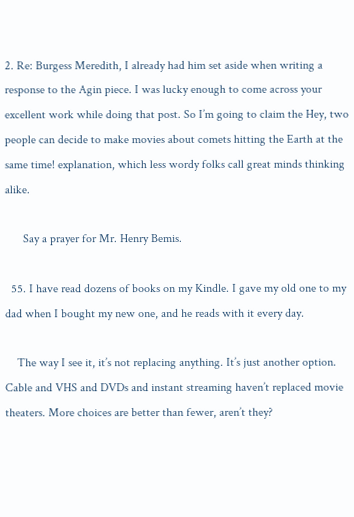2. Re: Burgess Meredith, I already had him set aside when writing a response to the Agin piece. I was lucky enough to come across your excellent work while doing that post. So I’m going to claim the Hey, two people can decide to make movies about comets hitting the Earth at the same time! explanation, which less wordy folks call great minds thinking alike.

      Say a prayer for Mr. Henry Bemis.

  55. I have read dozens of books on my Kindle. I gave my old one to my dad when I bought my new one, and he reads with it every day.

    The way I see it, it’s not replacing anything. It’s just another option. Cable and VHS and DVDs and instant streaming haven’t replaced movie theaters. More choices are better than fewer, aren’t they?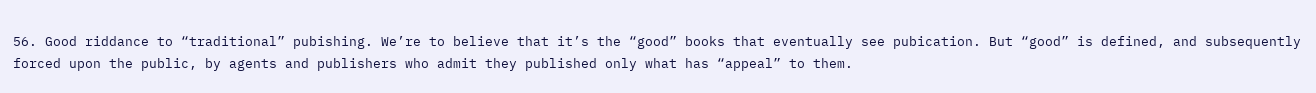56. Good riddance to “traditional” pubishing. We’re to believe that it’s the “good” books that eventually see pubication. But “good” is defined, and subsequently forced upon the public, by agents and publishers who admit they published only what has “appeal” to them.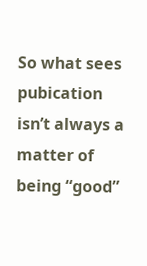So what sees pubication isn’t always a matter of being “good”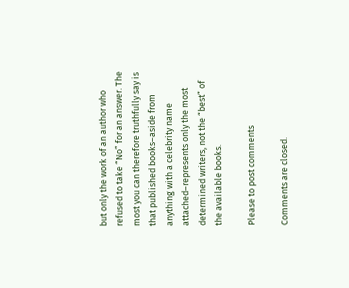but only the work of an author who refused to take “No” for an answer. The most you can therefore truthfully say is that published books–aside from anything with a celebrity name attached–represents only the most determined writers, not the “best” of the available books.

Please to post comments

Comments are closed.